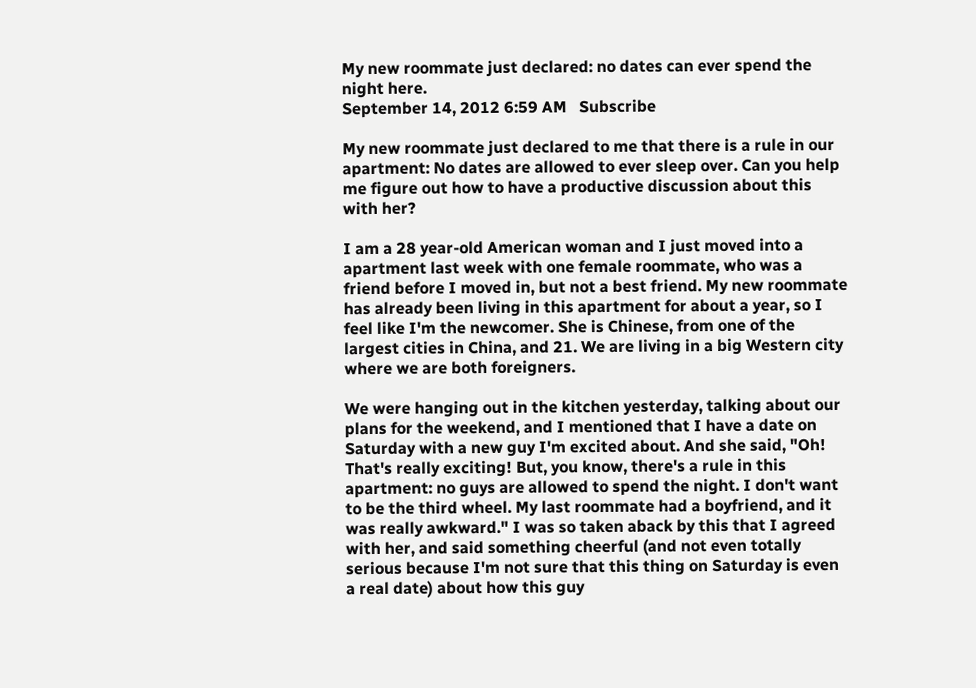My new roommate just declared: no dates can ever spend the night here.
September 14, 2012 6:59 AM   Subscribe

My new roommate just declared to me that there is a rule in our apartment: No dates are allowed to ever sleep over. Can you help me figure out how to have a productive discussion about this with her?

I am a 28 year-old American woman and I just moved into a apartment last week with one female roommate, who was a friend before I moved in, but not a best friend. My new roommate has already been living in this apartment for about a year, so I feel like I'm the newcomer. She is Chinese, from one of the largest cities in China, and 21. We are living in a big Western city where we are both foreigners.

We were hanging out in the kitchen yesterday, talking about our plans for the weekend, and I mentioned that I have a date on Saturday with a new guy I'm excited about. And she said, "Oh! That's really exciting! But, you know, there's a rule in this apartment: no guys are allowed to spend the night. I don't want to be the third wheel. My last roommate had a boyfriend, and it was really awkward." I was so taken aback by this that I agreed with her, and said something cheerful (and not even totally serious because I'm not sure that this thing on Saturday is even a real date) about how this guy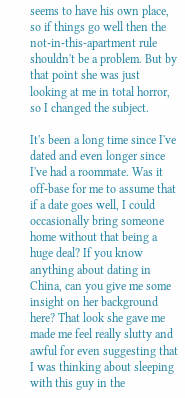seems to have his own place, so if things go well then the not-in-this-apartment rule shouldn't be a problem. But by that point she was just looking at me in total horror, so I changed the subject.

It's been a long time since I've dated and even longer since I've had a roommate. Was it off-base for me to assume that if a date goes well, I could occasionally bring someone home without that being a huge deal? If you know anything about dating in China, can you give me some insight on her background here? That look she gave me made me feel really slutty and awful for even suggesting that I was thinking about sleeping with this guy in the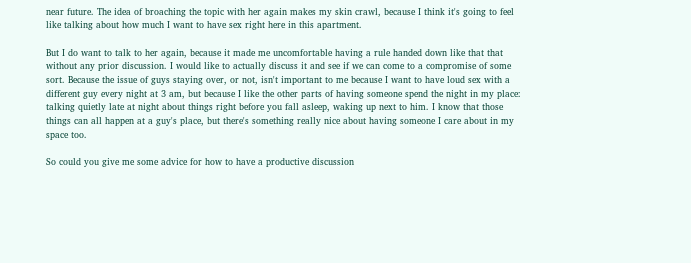near future. The idea of broaching the topic with her again makes my skin crawl, because I think it's going to feel like talking about how much I want to have sex right here in this apartment.

But I do want to talk to her again, because it made me uncomfortable having a rule handed down like that that without any prior discussion. I would like to actually discuss it and see if we can come to a compromise of some sort. Because the issue of guys staying over, or not, isn't important to me because I want to have loud sex with a different guy every night at 3 am, but because I like the other parts of having someone spend the night in my place: talking quietly late at night about things right before you fall asleep, waking up next to him. I know that those things can all happen at a guy's place, but there's something really nice about having someone I care about in my space too.

So could you give me some advice for how to have a productive discussion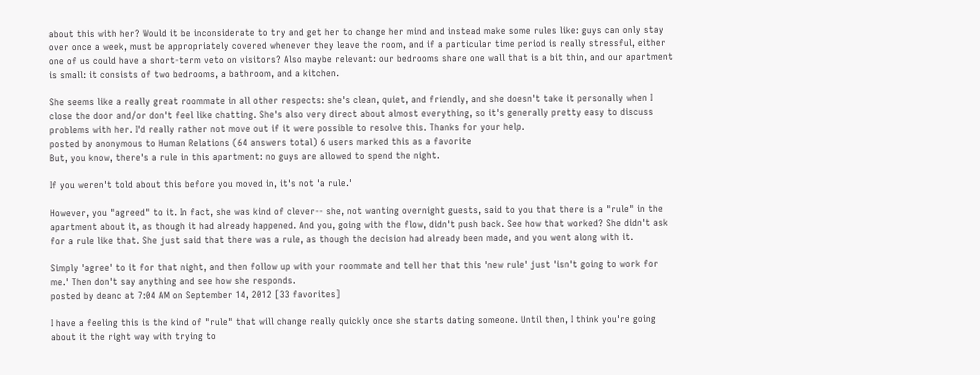about this with her? Would it be inconsiderate to try and get her to change her mind and instead make some rules like: guys can only stay over once a week, must be appropriately covered whenever they leave the room, and if a particular time period is really stressful, either one of us could have a short-term veto on visitors? Also maybe relevant: our bedrooms share one wall that is a bit thin, and our apartment is small: it consists of two bedrooms, a bathroom, and a kitchen.

She seems like a really great roommate in all other respects: she's clean, quiet, and friendly, and she doesn't take it personally when I close the door and/or don't feel like chatting. She's also very direct about almost everything, so it's generally pretty easy to discuss problems with her. I'd really rather not move out if it were possible to resolve this. Thanks for your help.
posted by anonymous to Human Relations (64 answers total) 6 users marked this as a favorite
But, you know, there's a rule in this apartment: no guys are allowed to spend the night.

If you weren't told about this before you moved in, it's not 'a rule.'

However, you "agreed" to it. In fact, she was kind of clever-- she, not wanting overnight guests, said to you that there is a "rule" in the apartment about it, as though it had already happened. And you, going with the flow, didn't push back. See how that worked? She didn't ask for a rule like that. She just said that there was a rule, as though the decision had already been made, and you went along with it.

Simply 'agree' to it for that night, and then follow up with your roommate and tell her that this 'new rule' just 'isn't going to work for me.' Then don't say anything and see how she responds.
posted by deanc at 7:04 AM on September 14, 2012 [33 favorites]

I have a feeling this is the kind of "rule" that will change really quickly once she starts dating someone. Until then, I think you're going about it the right way with trying to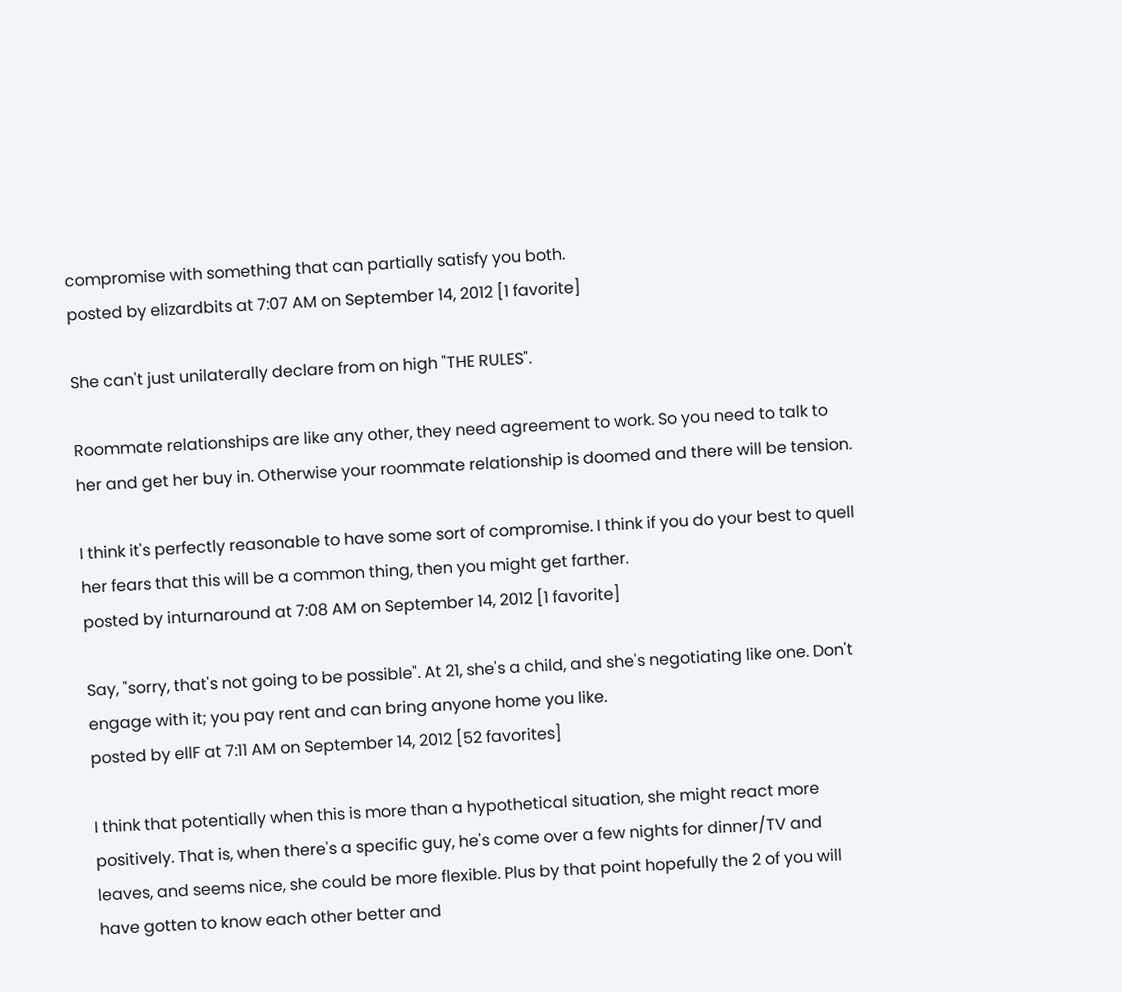compromise with something that can partially satisfy you both.
posted by elizardbits at 7:07 AM on September 14, 2012 [1 favorite]

She can't just unilaterally declare from on high "THE RULES".

Roommate relationships are like any other, they need agreement to work. So you need to talk to her and get her buy in. Otherwise your roommate relationship is doomed and there will be tension.

I think it's perfectly reasonable to have some sort of compromise. I think if you do your best to quell her fears that this will be a common thing, then you might get farther.
posted by inturnaround at 7:08 AM on September 14, 2012 [1 favorite]

Say, "sorry, that's not going to be possible". At 21, she's a child, and she's negotiating like one. Don't engage with it; you pay rent and can bring anyone home you like.
posted by ellF at 7:11 AM on September 14, 2012 [52 favorites]

I think that potentially when this is more than a hypothetical situation, she might react more positively. That is, when there's a specific guy, he's come over a few nights for dinner/TV and leaves, and seems nice, she could be more flexible. Plus by that point hopefully the 2 of you will have gotten to know each other better and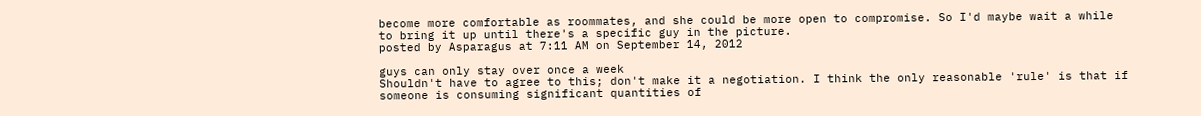become more comfortable as roommates, and she could be more open to compromise. So I'd maybe wait a while to bring it up until there's a specific guy in the picture.
posted by Asparagus at 7:11 AM on September 14, 2012

guys can only stay over once a week
Shouldn't have to agree to this; don't make it a negotiation. I think the only reasonable 'rule' is that if someone is consuming significant quantities of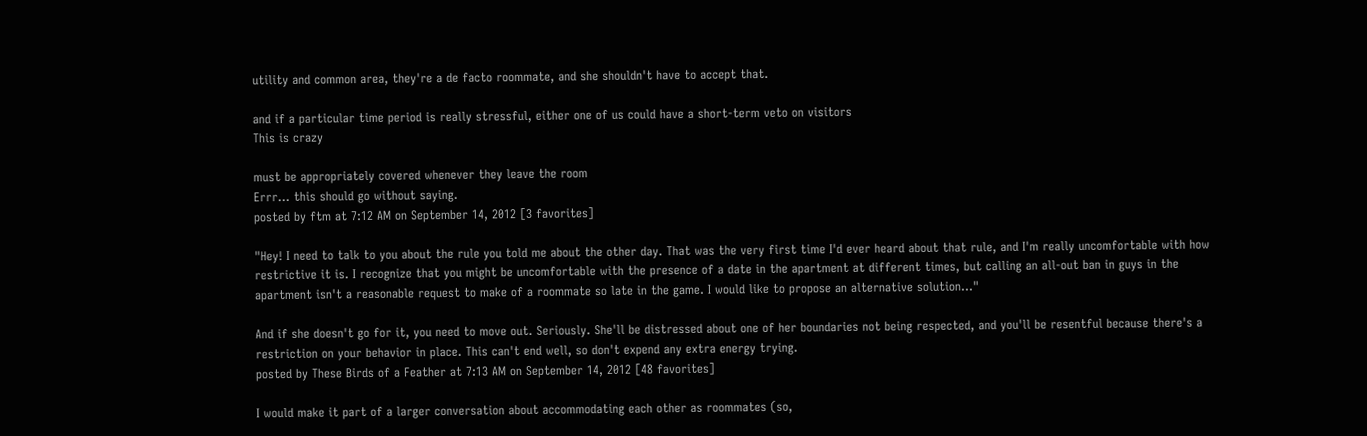utility and common area, they're a de facto roommate, and she shouldn't have to accept that.

and if a particular time period is really stressful, either one of us could have a short-term veto on visitors
This is crazy

must be appropriately covered whenever they leave the room
Errr... this should go without saying.
posted by ftm at 7:12 AM on September 14, 2012 [3 favorites]

"Hey! I need to talk to you about the rule you told me about the other day. That was the very first time I'd ever heard about that rule, and I'm really uncomfortable with how restrictive it is. I recognize that you might be uncomfortable with the presence of a date in the apartment at different times, but calling an all-out ban in guys in the apartment isn't a reasonable request to make of a roommate so late in the game. I would like to propose an alternative solution..."

And if she doesn't go for it, you need to move out. Seriously. She'll be distressed about one of her boundaries not being respected, and you'll be resentful because there's a restriction on your behavior in place. This can't end well, so don't expend any extra energy trying.
posted by These Birds of a Feather at 7:13 AM on September 14, 2012 [48 favorites]

I would make it part of a larger conversation about accommodating each other as roommates (so,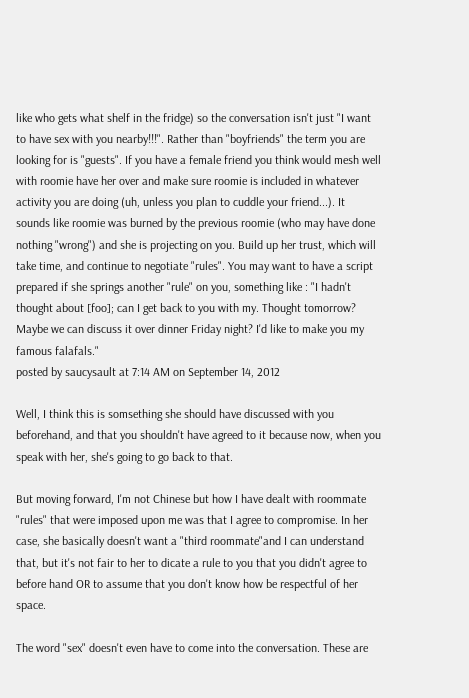like who gets what shelf in the fridge) so the conversation isn't just "I want to have sex with you nearby!!!". Rather than "boyfriends" the term you are looking for is "guests". If you have a female friend you think would mesh well with roomie have her over and make sure roomie is included in whatever activity you are doing (uh, unless you plan to cuddle your friend...). It sounds like roomie was burned by the previous roomie (who may have done nothing "wrong") and she is projecting on you. Build up her trust, which will take time, and continue to negotiate "rules". You may want to have a script prepared if she springs another "rule" on you, something like : "I hadn't thought about [foo]; can I get back to you with my. Thought tomorrow? Maybe we can discuss it over dinner Friday night? I'd like to make you my famous falafals."
posted by saucysault at 7:14 AM on September 14, 2012

Well, I think this is somsething she should have discussed with you beforehand, and that you shouldn't have agreed to it because now, when you speak with her, she's going to go back to that.

But moving forward, I'm not Chinese but how I have dealt with roommate "rules" that were imposed upon me was that I agree to compromise. In her case, she basically doesn't want a "third roommate"and I can understand that, but it's not fair to her to dicate a rule to you that you didn't agree to before hand OR to assume that you don't know how be respectful of her space.

The word "sex" doesn't even have to come into the conversation. These are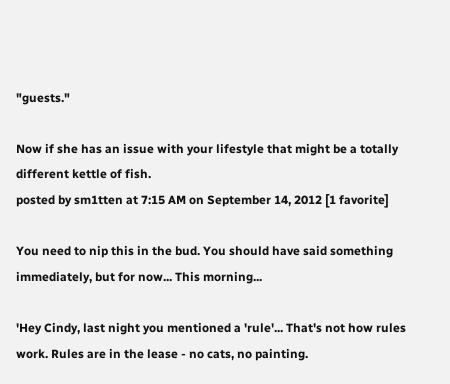"guests."

Now if she has an issue with your lifestyle that might be a totally different kettle of fish.
posted by sm1tten at 7:15 AM on September 14, 2012 [1 favorite]

You need to nip this in the bud. You should have said something immediately, but for now... This morning...

'Hey Cindy, last night you mentioned a 'rule'... That's not how rules work. Rules are in the lease - no cats, no painting.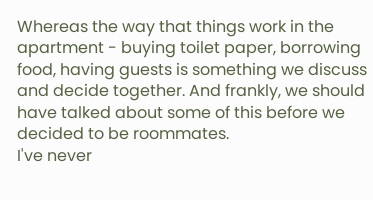Whereas the way that things work in the apartment - buying toilet paper, borrowing food, having guests is something we discuss and decide together. And frankly, we should have talked about some of this before we decided to be roommates.
I've never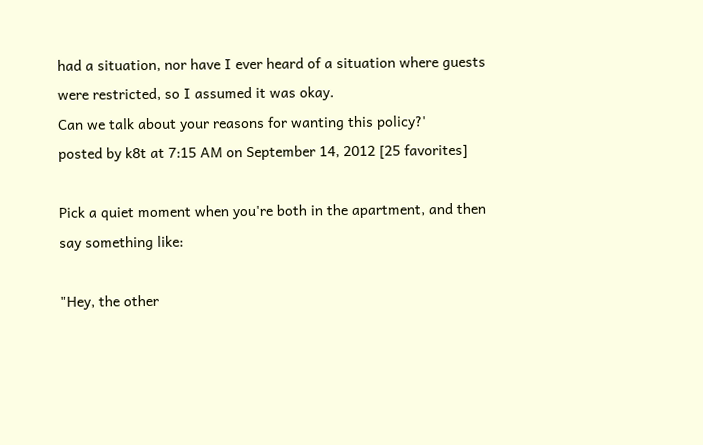had a situation, nor have I ever heard of a situation where guests were restricted, so I assumed it was okay.
Can we talk about your reasons for wanting this policy?'
posted by k8t at 7:15 AM on September 14, 2012 [25 favorites]

Pick a quiet moment when you're both in the apartment, and then say something like:

"Hey, the other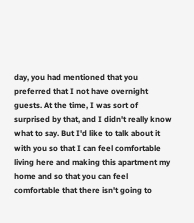day, you had mentioned that you preferred that I not have overnight guests. At the time, I was sort of surprised by that, and I didn't really know what to say. But I'd like to talk about it with you so that I can feel comfortable living here and making this apartment my home and so that you can feel comfortable that there isn't going to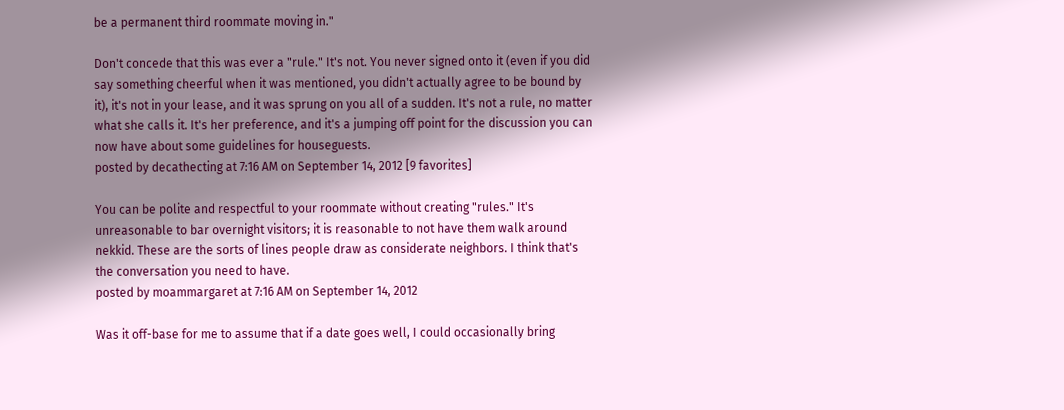be a permanent third roommate moving in."

Don't concede that this was ever a "rule." It's not. You never signed onto it (even if you did say something cheerful when it was mentioned, you didn't actually agree to be bound by it), it's not in your lease, and it was sprung on you all of a sudden. It's not a rule, no matter what she calls it. It's her preference, and it's a jumping off point for the discussion you can now have about some guidelines for houseguests.
posted by decathecting at 7:16 AM on September 14, 2012 [9 favorites]

You can be polite and respectful to your roommate without creating "rules." It's unreasonable to bar overnight visitors; it is reasonable to not have them walk around nekkid. These are the sorts of lines people draw as considerate neighbors. I think that's the conversation you need to have.
posted by moammargaret at 7:16 AM on September 14, 2012

Was it off-base for me to assume that if a date goes well, I could occasionally bring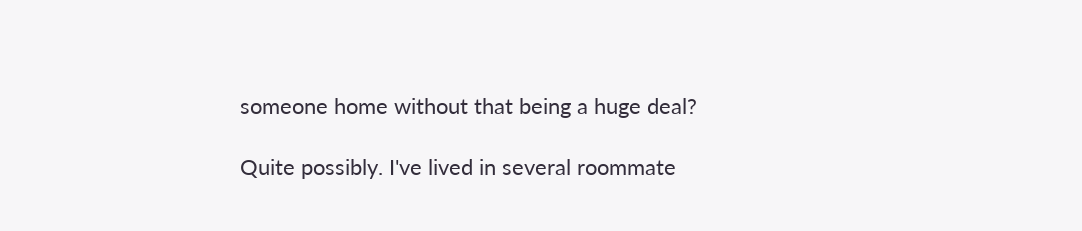someone home without that being a huge deal?

Quite possibly. I've lived in several roommate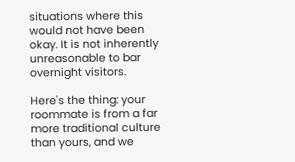situations where this would not have been okay. It is not inherently unreasonable to bar overnight visitors.

Here's the thing: your roommate is from a far more traditional culture than yours, and we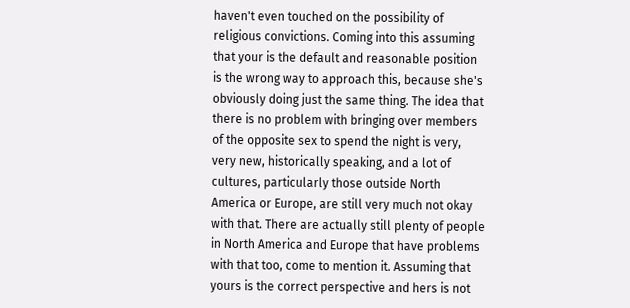haven't even touched on the possibility of religious convictions. Coming into this assuming that your is the default and reasonable position is the wrong way to approach this, because she's obviously doing just the same thing. The idea that there is no problem with bringing over members of the opposite sex to spend the night is very, very new, historically speaking, and a lot of cultures, particularly those outside North America or Europe, are still very much not okay with that. There are actually still plenty of people in North America and Europe that have problems with that too, come to mention it. Assuming that yours is the correct perspective and hers is not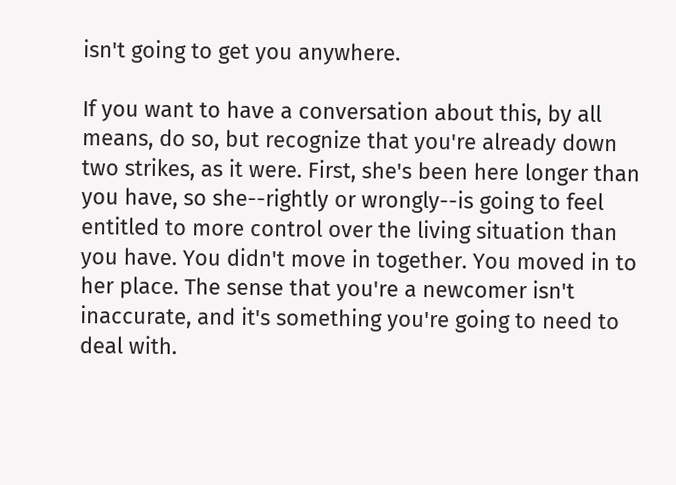isn't going to get you anywhere.

If you want to have a conversation about this, by all means, do so, but recognize that you're already down two strikes, as it were. First, she's been here longer than you have, so she--rightly or wrongly--is going to feel entitled to more control over the living situation than you have. You didn't move in together. You moved in to her place. The sense that you're a newcomer isn't inaccurate, and it's something you're going to need to deal with.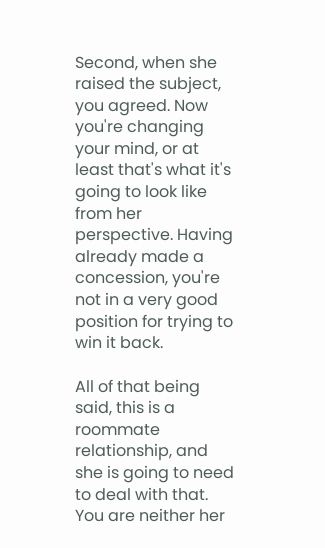Second, when she raised the subject, you agreed. Now you're changing your mind, or at least that's what it's going to look like from her perspective. Having already made a concession, you're not in a very good position for trying to win it back.

All of that being said, this is a roommate relationship, and she is going to need to deal with that. You are neither her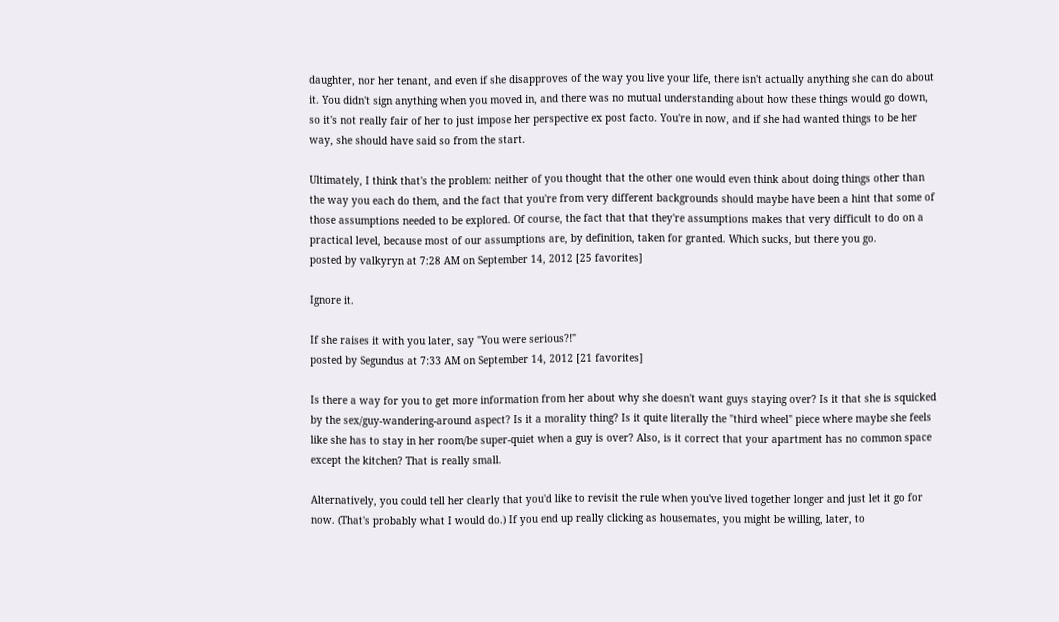daughter, nor her tenant, and even if she disapproves of the way you live your life, there isn't actually anything she can do about it. You didn't sign anything when you moved in, and there was no mutual understanding about how these things would go down, so it's not really fair of her to just impose her perspective ex post facto. You're in now, and if she had wanted things to be her way, she should have said so from the start.

Ultimately, I think that's the problem: neither of you thought that the other one would even think about doing things other than the way you each do them, and the fact that you're from very different backgrounds should maybe have been a hint that some of those assumptions needed to be explored. Of course, the fact that that they're assumptions makes that very difficult to do on a practical level, because most of our assumptions are, by definition, taken for granted. Which sucks, but there you go.
posted by valkyryn at 7:28 AM on September 14, 2012 [25 favorites]

Ignore it.

If she raises it with you later, say "You were serious?!"
posted by Segundus at 7:33 AM on September 14, 2012 [21 favorites]

Is there a way for you to get more information from her about why she doesn't want guys staying over? Is it that she is squicked by the sex/guy-wandering-around aspect? Is it a morality thing? Is it quite literally the "third wheel" piece where maybe she feels like she has to stay in her room/be super-quiet when a guy is over? Also, is it correct that your apartment has no common space except the kitchen? That is really small.

Alternatively, you could tell her clearly that you'd like to revisit the rule when you've lived together longer and just let it go for now. (That's probably what I would do.) If you end up really clicking as housemates, you might be willing, later, to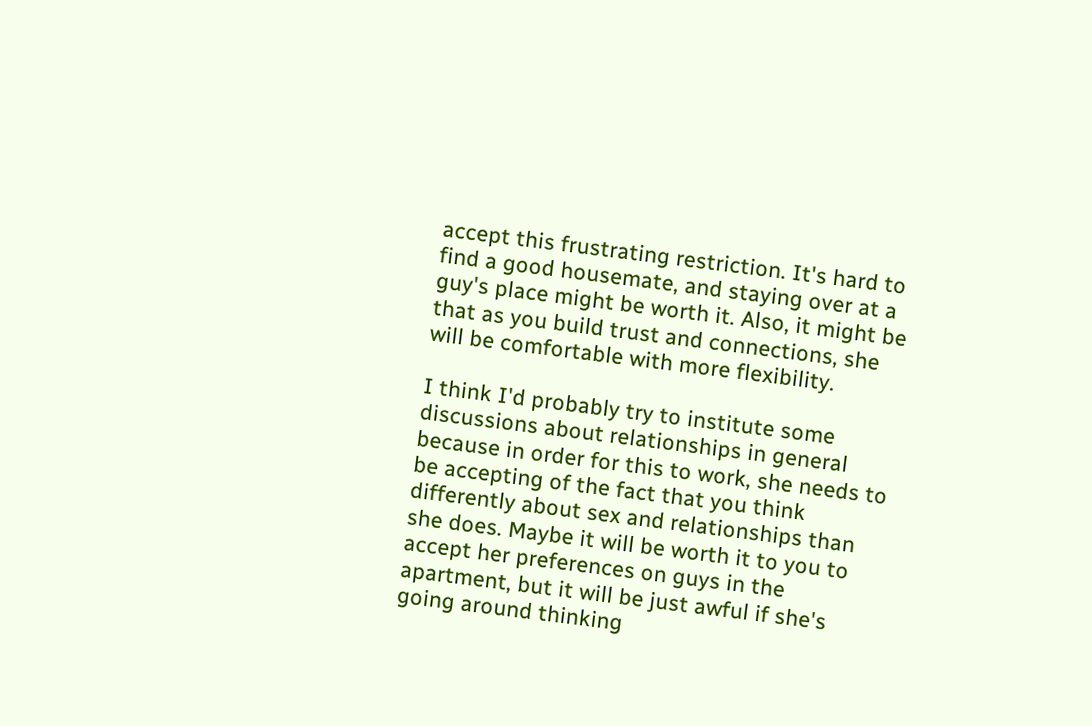accept this frustrating restriction. It's hard to find a good housemate, and staying over at a guy's place might be worth it. Also, it might be that as you build trust and connections, she will be comfortable with more flexibility.

I think I'd probably try to institute some discussions about relationships in general because in order for this to work, she needs to be accepting of the fact that you think differently about sex and relationships than she does. Maybe it will be worth it to you to accept her preferences on guys in the apartment, but it will be just awful if she's going around thinking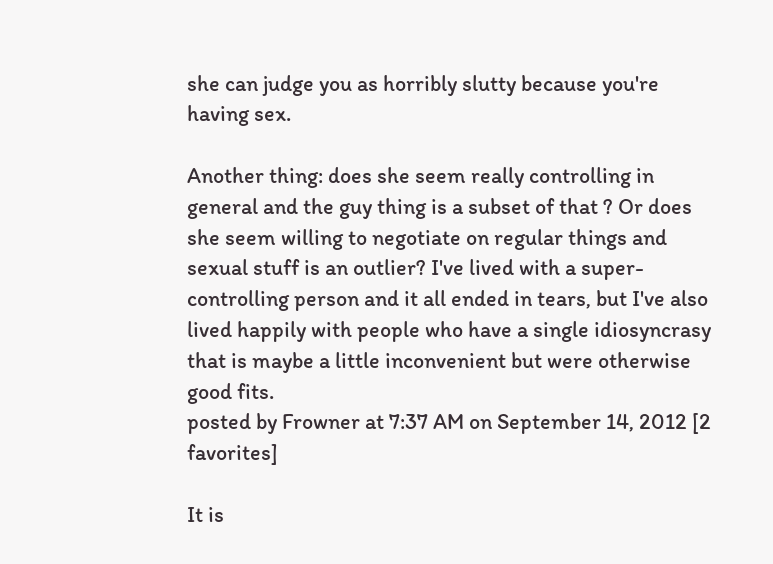she can judge you as horribly slutty because you're having sex.

Another thing: does she seem really controlling in general and the guy thing is a subset of that ? Or does she seem willing to negotiate on regular things and sexual stuff is an outlier? I've lived with a super-controlling person and it all ended in tears, but I've also lived happily with people who have a single idiosyncrasy that is maybe a little inconvenient but were otherwise good fits.
posted by Frowner at 7:37 AM on September 14, 2012 [2 favorites]

It is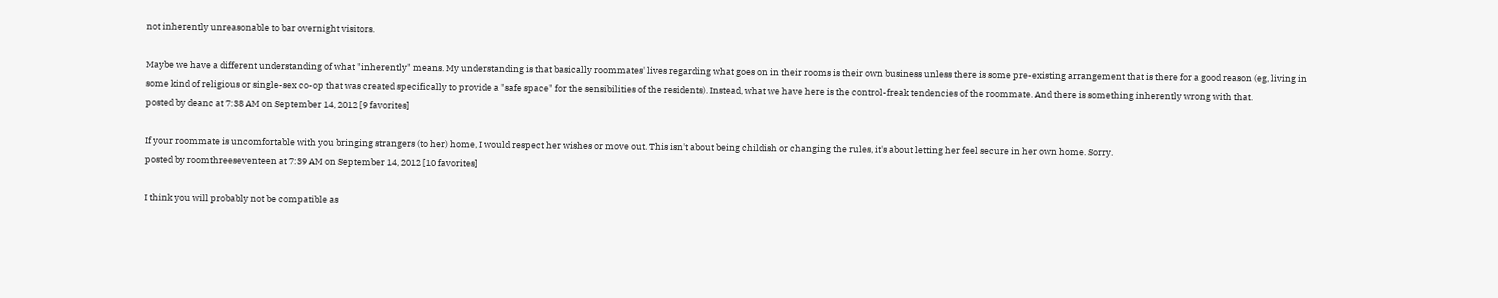not inherently unreasonable to bar overnight visitors.

Maybe we have a different understanding of what "inherently" means. My understanding is that basically roommates' lives regarding what goes on in their rooms is their own business unless there is some pre-existing arrangement that is there for a good reason (eg, living in some kind of religious or single-sex co-op that was created specifically to provide a "safe space" for the sensibilities of the residents). Instead, what we have here is the control-freak tendencies of the roommate. And there is something inherently wrong with that.
posted by deanc at 7:38 AM on September 14, 2012 [9 favorites]

If your roommate is uncomfortable with you bringing strangers (to her) home, I would respect her wishes or move out. This isn't about being childish or changing the rules, it's about letting her feel secure in her own home. Sorry.
posted by roomthreeseventeen at 7:39 AM on September 14, 2012 [10 favorites]

I think you will probably not be compatible as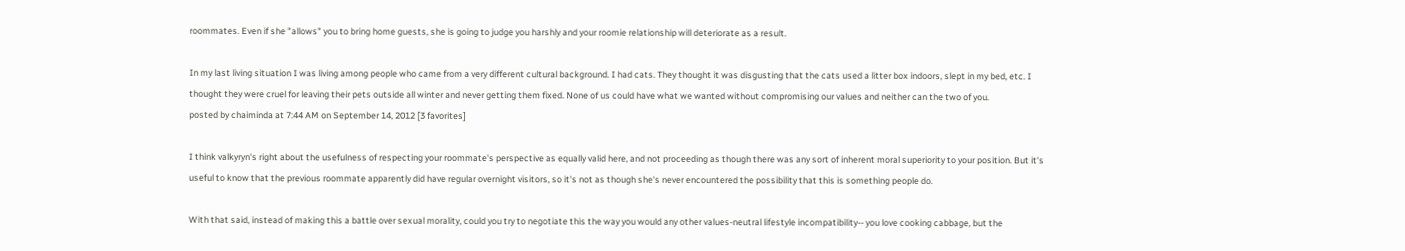roommates. Even if she "allows" you to bring home guests, she is going to judge you harshly and your roomie relationship will deteriorate as a result.

In my last living situation I was living among people who came from a very different cultural background. I had cats. They thought it was disgusting that the cats used a litter box indoors, slept in my bed, etc. I thought they were cruel for leaving their pets outside all winter and never getting them fixed. None of us could have what we wanted without compromising our values and neither can the two of you.
posted by chaiminda at 7:44 AM on September 14, 2012 [3 favorites]

I think valkyryn's right about the usefulness of respecting your roommate's perspective as equally valid here, and not proceeding as though there was any sort of inherent moral superiority to your position. But it's useful to know that the previous roommate apparently did have regular overnight visitors, so it's not as though she's never encountered the possibility that this is something people do.

With that said, instead of making this a battle over sexual morality, could you try to negotiate this the way you would any other values-neutral lifestyle incompatibility-- you love cooking cabbage, but the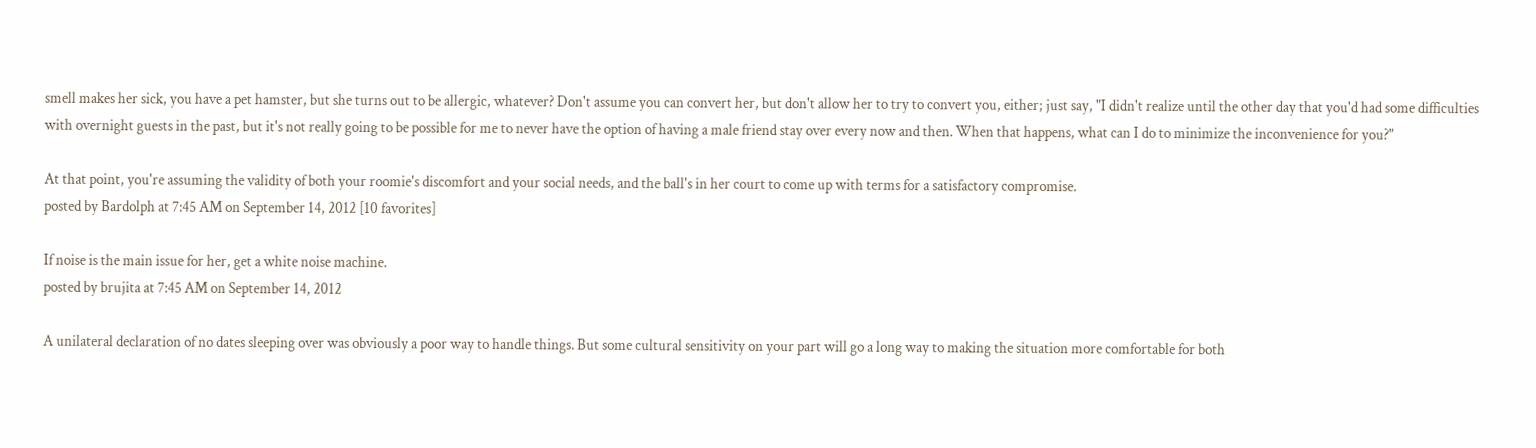smell makes her sick, you have a pet hamster, but she turns out to be allergic, whatever? Don't assume you can convert her, but don't allow her to try to convert you, either; just say, "I didn't realize until the other day that you'd had some difficulties with overnight guests in the past, but it's not really going to be possible for me to never have the option of having a male friend stay over every now and then. When that happens, what can I do to minimize the inconvenience for you?"

At that point, you're assuming the validity of both your roomie's discomfort and your social needs, and the ball's in her court to come up with terms for a satisfactory compromise.
posted by Bardolph at 7:45 AM on September 14, 2012 [10 favorites]

If noise is the main issue for her, get a white noise machine.
posted by brujita at 7:45 AM on September 14, 2012

A unilateral declaration of no dates sleeping over was obviously a poor way to handle things. But some cultural sensitivity on your part will go a long way to making the situation more comfortable for both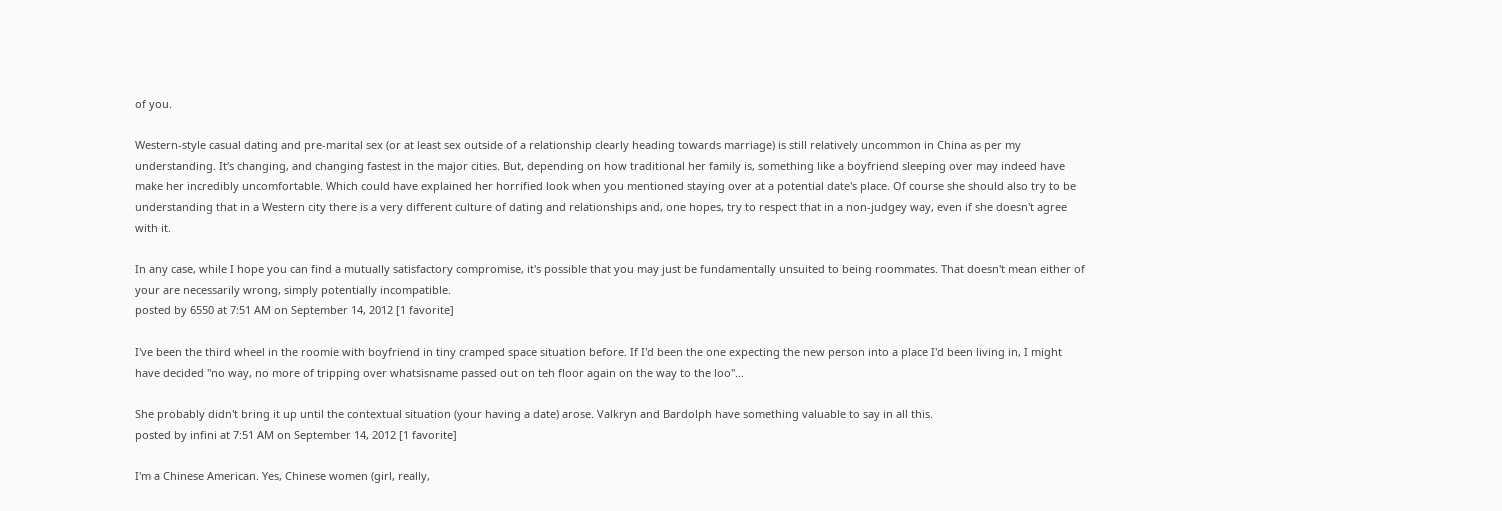of you.

Western-style casual dating and pre-marital sex (or at least sex outside of a relationship clearly heading towards marriage) is still relatively uncommon in China as per my understanding. It's changing, and changing fastest in the major cities. But, depending on how traditional her family is, something like a boyfriend sleeping over may indeed have make her incredibly uncomfortable. Which could have explained her horrified look when you mentioned staying over at a potential date's place. Of course she should also try to be understanding that in a Western city there is a very different culture of dating and relationships and, one hopes, try to respect that in a non-judgey way, even if she doesn't agree with it.

In any case, while I hope you can find a mutually satisfactory compromise, it's possible that you may just be fundamentally unsuited to being roommates. That doesn't mean either of your are necessarily wrong, simply potentially incompatible.
posted by 6550 at 7:51 AM on September 14, 2012 [1 favorite]

I've been the third wheel in the roomie with boyfriend in tiny cramped space situation before. If I'd been the one expecting the new person into a place I'd been living in, I might have decided "no way, no more of tripping over whatsisname passed out on teh floor again on the way to the loo"...

She probably didn't bring it up until the contextual situation (your having a date) arose. Valkryn and Bardolph have something valuable to say in all this.
posted by infini at 7:51 AM on September 14, 2012 [1 favorite]

I'm a Chinese American. Yes, Chinese women (girl, really,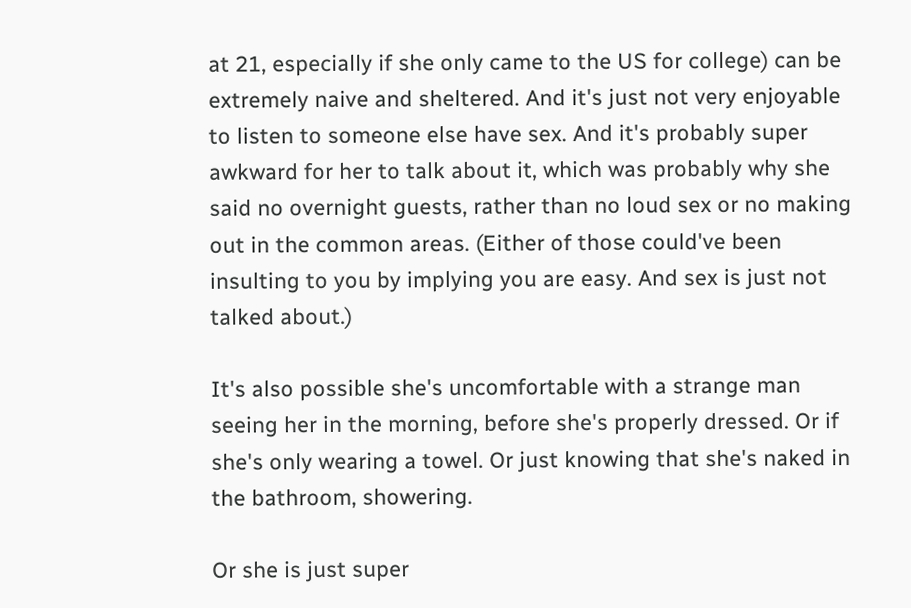at 21, especially if she only came to the US for college) can be extremely naive and sheltered. And it's just not very enjoyable to listen to someone else have sex. And it's probably super awkward for her to talk about it, which was probably why she said no overnight guests, rather than no loud sex or no making out in the common areas. (Either of those could've been insulting to you by implying you are easy. And sex is just not talked about.)

It's also possible she's uncomfortable with a strange man seeing her in the morning, before she's properly dressed. Or if she's only wearing a towel. Or just knowing that she's naked in the bathroom, showering.

Or she is just super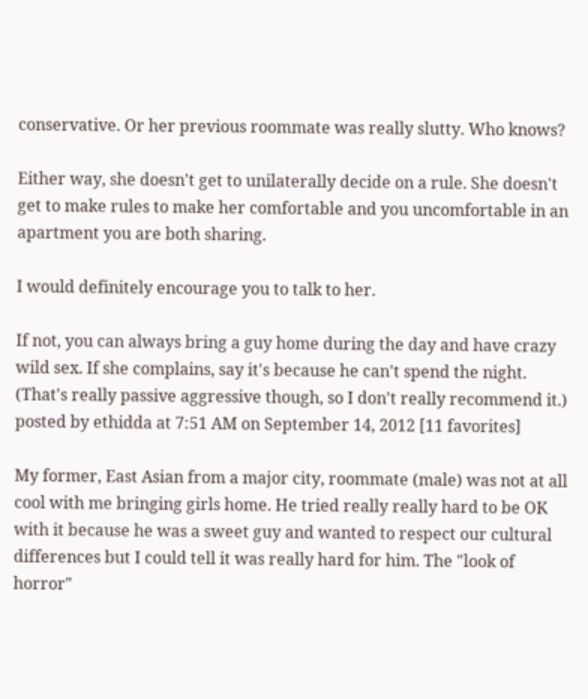conservative. Or her previous roommate was really slutty. Who knows?

Either way, she doesn't get to unilaterally decide on a rule. She doesn't get to make rules to make her comfortable and you uncomfortable in an apartment you are both sharing.

I would definitely encourage you to talk to her.

If not, you can always bring a guy home during the day and have crazy wild sex. If she complains, say it's because he can't spend the night. (That's really passive aggressive though, so I don't really recommend it.)
posted by ethidda at 7:51 AM on September 14, 2012 [11 favorites]

My former, East Asian from a major city, roommate (male) was not at all cool with me bringing girls home. He tried really really hard to be OK with it because he was a sweet guy and wanted to respect our cultural differences but I could tell it was really hard for him. The "look of horror"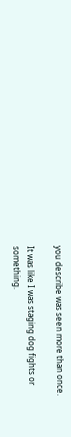you describe was seen more than once.

It was like I was staging dog fights or something.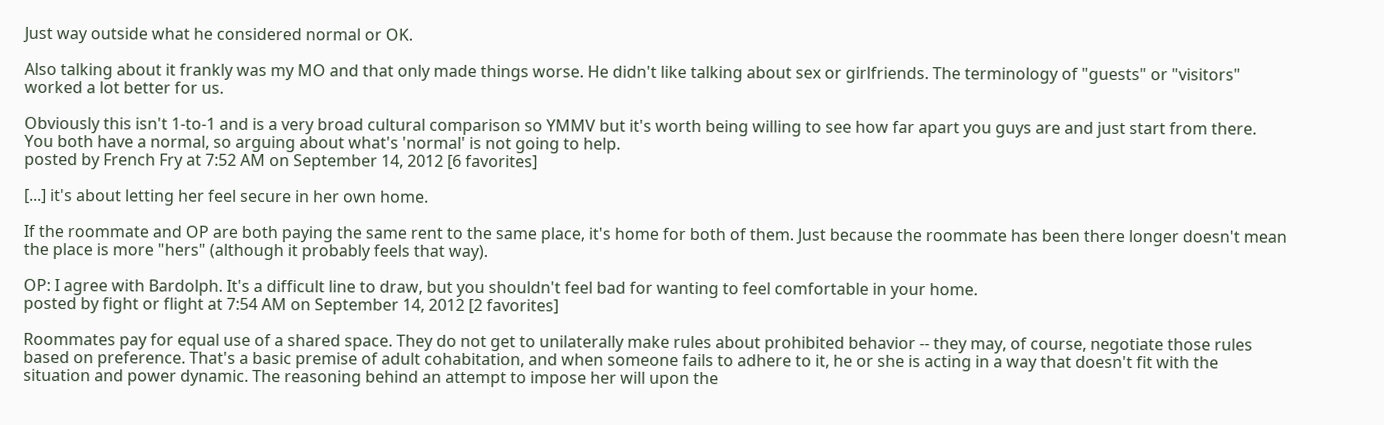Just way outside what he considered normal or OK.

Also talking about it frankly was my MO and that only made things worse. He didn't like talking about sex or girlfriends. The terminology of "guests" or "visitors" worked a lot better for us.

Obviously this isn't 1-to-1 and is a very broad cultural comparison so YMMV but it's worth being willing to see how far apart you guys are and just start from there. You both have a normal, so arguing about what's 'normal' is not going to help.
posted by French Fry at 7:52 AM on September 14, 2012 [6 favorites]

[...] it's about letting her feel secure in her own home.

If the roommate and OP are both paying the same rent to the same place, it's home for both of them. Just because the roommate has been there longer doesn't mean the place is more "hers" (although it probably feels that way).

OP: I agree with Bardolph. It's a difficult line to draw, but you shouldn't feel bad for wanting to feel comfortable in your home.
posted by fight or flight at 7:54 AM on September 14, 2012 [2 favorites]

Roommates pay for equal use of a shared space. They do not get to unilaterally make rules about prohibited behavior -- they may, of course, negotiate those rules based on preference. That's a basic premise of adult cohabitation, and when someone fails to adhere to it, he or she is acting in a way that doesn't fit with the situation and power dynamic. The reasoning behind an attempt to impose her will upon the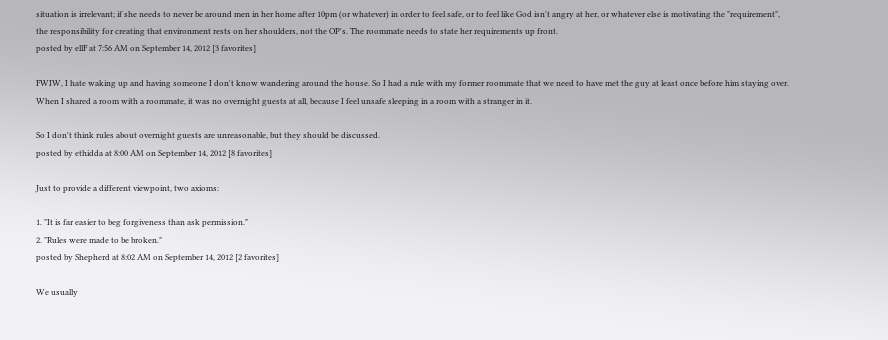situation is irrelevant; if she needs to never be around men in her home after 10pm (or whatever) in order to feel safe, or to feel like God isn't angry at her, or whatever else is motivating the "requirement", the responsibility for creating that environment rests on her shoulders, not the OP's. The roommate needs to state her requirements up front.
posted by ellF at 7:56 AM on September 14, 2012 [3 favorites]

FWIW, I hate waking up and having someone I don't know wandering around the house. So I had a rule with my former roommate that we need to have met the guy at least once before him staying over. When I shared a room with a roommate, it was no overnight guests at all, because I feel unsafe sleeping in a room with a stranger in it.

So I don't think rules about overnight guests are unreasonable, but they should be discussed.
posted by ethidda at 8:00 AM on September 14, 2012 [8 favorites]

Just to provide a different viewpoint, two axioms:

1. "It is far easier to beg forgiveness than ask permission."
2. "Rules were made to be broken."
posted by Shepherd at 8:02 AM on September 14, 2012 [2 favorites]

We usually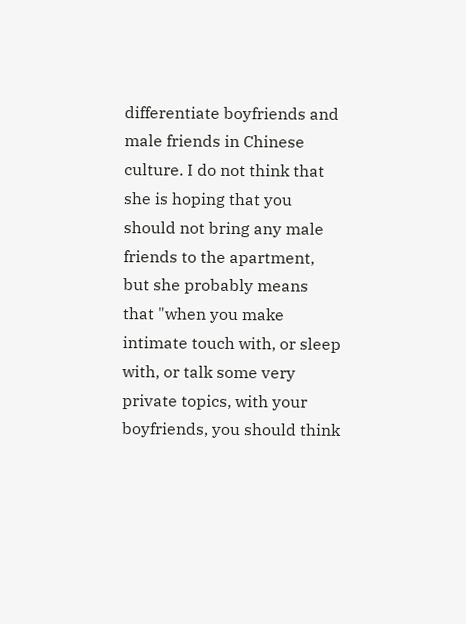differentiate boyfriends and male friends in Chinese culture. I do not think that she is hoping that you should not bring any male friends to the apartment, but she probably means that "when you make intimate touch with, or sleep with, or talk some very private topics, with your boyfriends, you should think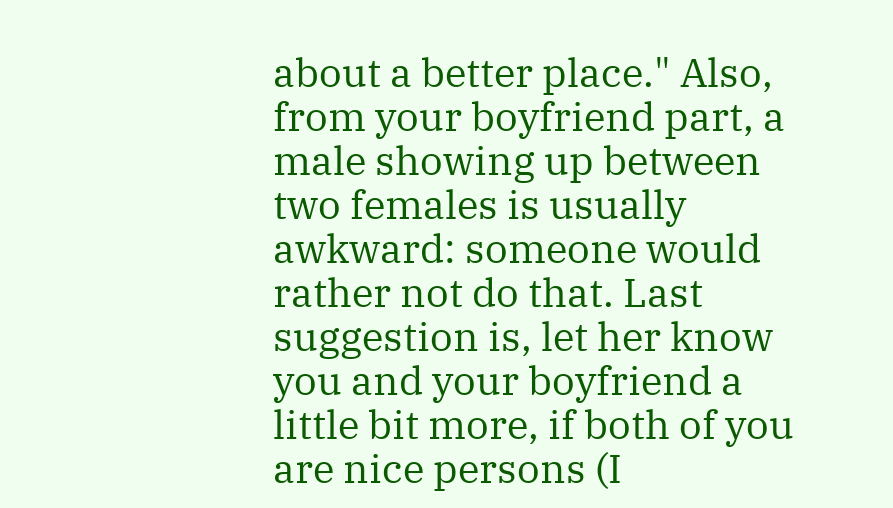about a better place." Also, from your boyfriend part, a male showing up between two females is usually awkward: someone would rather not do that. Last suggestion is, let her know you and your boyfriend a little bit more, if both of you are nice persons (I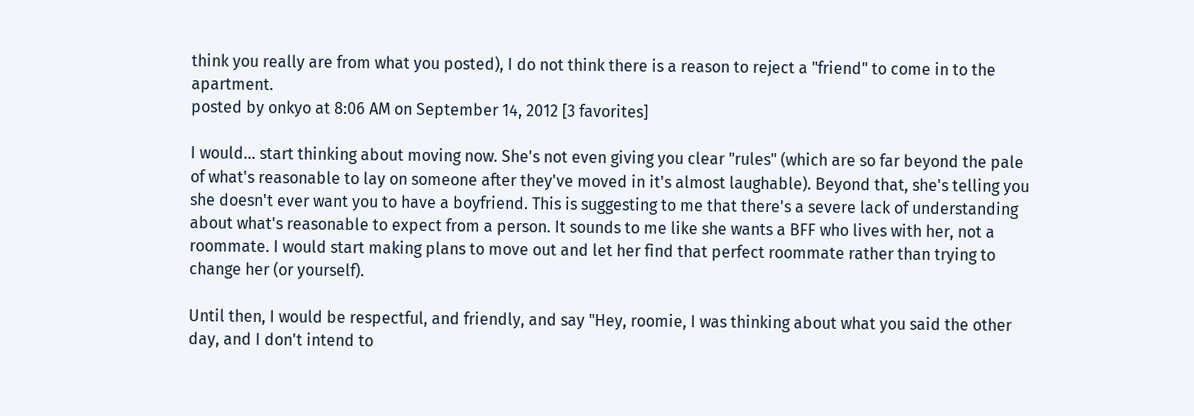think you really are from what you posted), I do not think there is a reason to reject a "friend" to come in to the apartment.
posted by onkyo at 8:06 AM on September 14, 2012 [3 favorites]

I would... start thinking about moving now. She's not even giving you clear "rules" (which are so far beyond the pale of what's reasonable to lay on someone after they've moved in it's almost laughable). Beyond that, she's telling you she doesn't ever want you to have a boyfriend. This is suggesting to me that there's a severe lack of understanding about what's reasonable to expect from a person. It sounds to me like she wants a BFF who lives with her, not a roommate. I would start making plans to move out and let her find that perfect roommate rather than trying to change her (or yourself).

Until then, I would be respectful, and friendly, and say "Hey, roomie, I was thinking about what you said the other day, and I don't intend to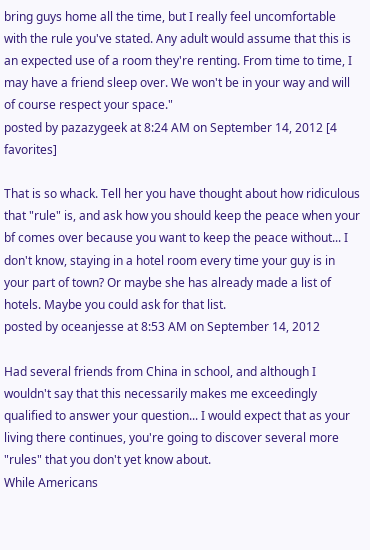bring guys home all the time, but I really feel uncomfortable with the rule you've stated. Any adult would assume that this is an expected use of a room they're renting. From time to time, I may have a friend sleep over. We won't be in your way and will of course respect your space."
posted by pazazygeek at 8:24 AM on September 14, 2012 [4 favorites]

That is so whack. Tell her you have thought about how ridiculous that "rule" is, and ask how you should keep the peace when your bf comes over because you want to keep the peace without... I don't know, staying in a hotel room every time your guy is in your part of town? Or maybe she has already made a list of hotels. Maybe you could ask for that list.
posted by oceanjesse at 8:53 AM on September 14, 2012

Had several friends from China in school, and although I wouldn't say that this necessarily makes me exceedingly qualified to answer your question... I would expect that as your living there continues, you're going to discover several more "rules" that you don't yet know about.
While Americans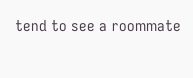tend to see a roommate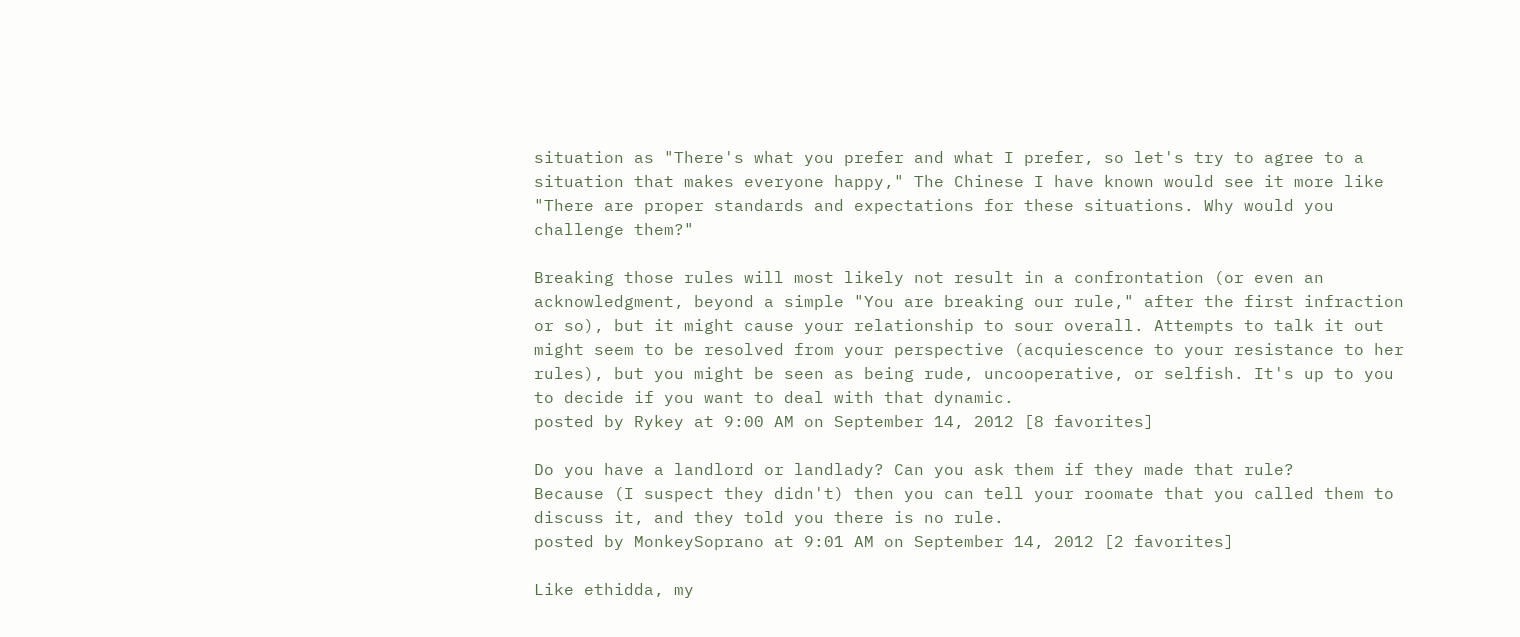situation as "There's what you prefer and what I prefer, so let's try to agree to a situation that makes everyone happy," The Chinese I have known would see it more like "There are proper standards and expectations for these situations. Why would you challenge them?"

Breaking those rules will most likely not result in a confrontation (or even an acknowledgment, beyond a simple "You are breaking our rule," after the first infraction or so), but it might cause your relationship to sour overall. Attempts to talk it out might seem to be resolved from your perspective (acquiescence to your resistance to her rules), but you might be seen as being rude, uncooperative, or selfish. It's up to you to decide if you want to deal with that dynamic.
posted by Rykey at 9:00 AM on September 14, 2012 [8 favorites]

Do you have a landlord or landlady? Can you ask them if they made that rule?
Because (I suspect they didn't) then you can tell your roomate that you called them to discuss it, and they told you there is no rule.
posted by MonkeySoprano at 9:01 AM on September 14, 2012 [2 favorites]

Like ethidda, my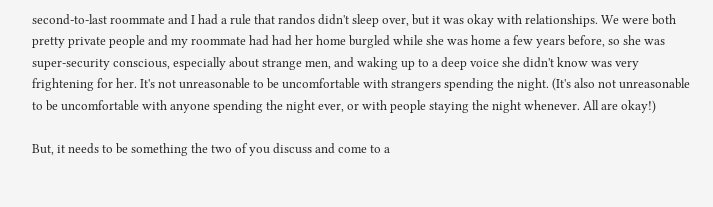second-to-last roommate and I had a rule that randos didn't sleep over, but it was okay with relationships. We were both pretty private people and my roommate had had her home burgled while she was home a few years before, so she was super-security conscious, especially about strange men, and waking up to a deep voice she didn't know was very frightening for her. It's not unreasonable to be uncomfortable with strangers spending the night. (It's also not unreasonable to be uncomfortable with anyone spending the night ever, or with people staying the night whenever. All are okay!)

But, it needs to be something the two of you discuss and come to a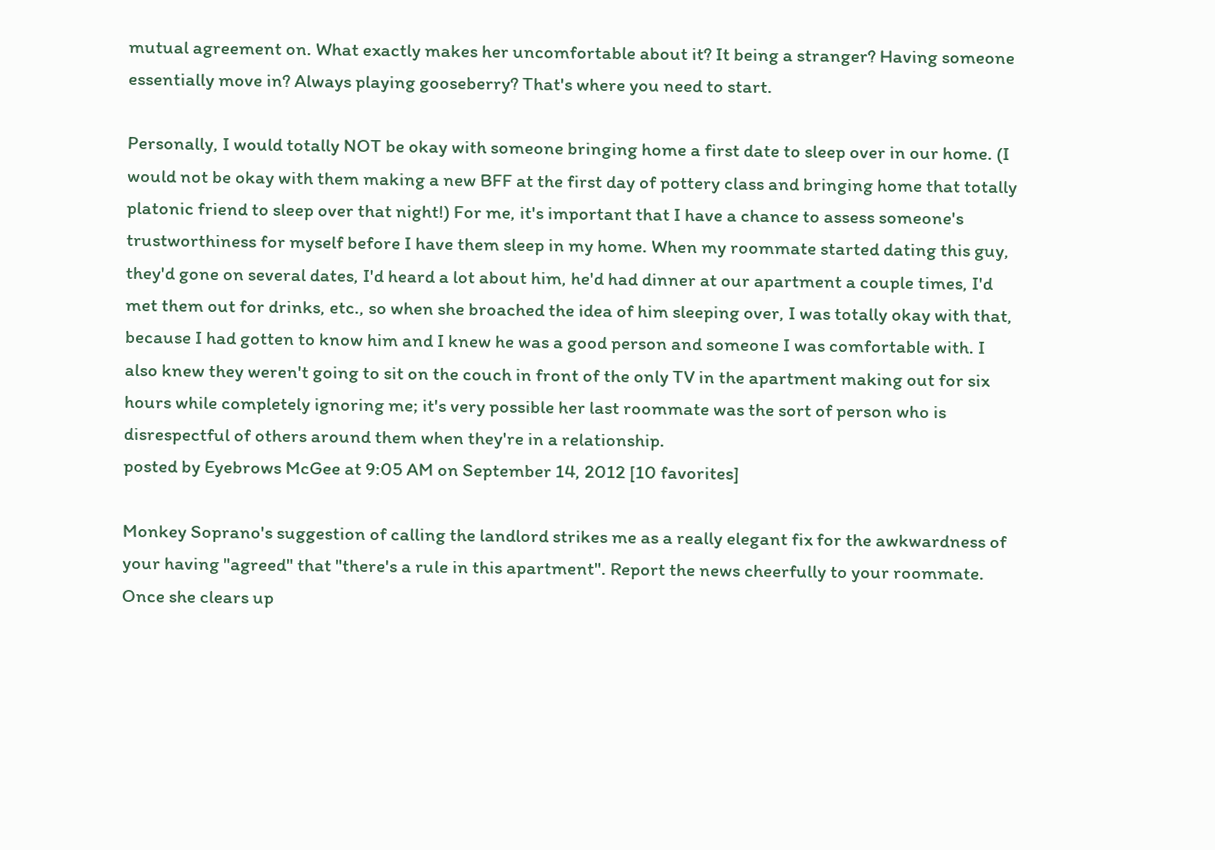mutual agreement on. What exactly makes her uncomfortable about it? It being a stranger? Having someone essentially move in? Always playing gooseberry? That's where you need to start.

Personally, I would totally NOT be okay with someone bringing home a first date to sleep over in our home. (I would not be okay with them making a new BFF at the first day of pottery class and bringing home that totally platonic friend to sleep over that night!) For me, it's important that I have a chance to assess someone's trustworthiness for myself before I have them sleep in my home. When my roommate started dating this guy, they'd gone on several dates, I'd heard a lot about him, he'd had dinner at our apartment a couple times, I'd met them out for drinks, etc., so when she broached the idea of him sleeping over, I was totally okay with that, because I had gotten to know him and I knew he was a good person and someone I was comfortable with. I also knew they weren't going to sit on the couch in front of the only TV in the apartment making out for six hours while completely ignoring me; it's very possible her last roommate was the sort of person who is disrespectful of others around them when they're in a relationship.
posted by Eyebrows McGee at 9:05 AM on September 14, 2012 [10 favorites]

Monkey Soprano's suggestion of calling the landlord strikes me as a really elegant fix for the awkwardness of your having "agreed" that "there's a rule in this apartment". Report the news cheerfully to your roommate. Once she clears up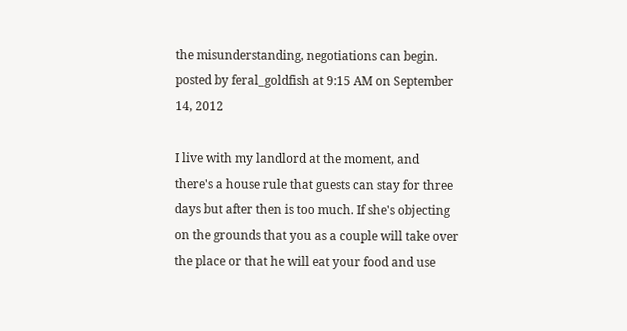the misunderstanding, negotiations can begin.
posted by feral_goldfish at 9:15 AM on September 14, 2012

I live with my landlord at the moment, and there's a house rule that guests can stay for three days but after then is too much. If she's objecting on the grounds that you as a couple will take over the place or that he will eat your food and use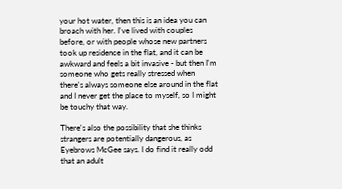your hot water, then this is an idea you can broach with her. I've lived with couples before, or with people whose new partners took up residence in the flat, and it can be awkward and feels a bit invasive - but then I'm someone who gets really stressed when there's always someone else around in the flat and I never get the place to myself, so I might be touchy that way.

There's also the possibility that she thinks strangers are potentially dangerous, as Eyebrows McGee says. I do find it really odd that an adult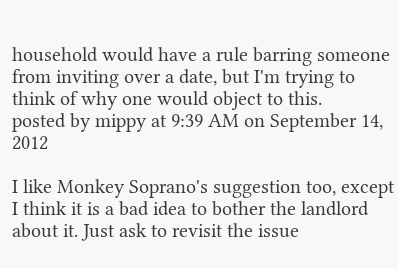household would have a rule barring someone from inviting over a date, but I'm trying to think of why one would object to this.
posted by mippy at 9:39 AM on September 14, 2012

I like Monkey Soprano's suggestion too, except I think it is a bad idea to bother the landlord about it. Just ask to revisit the issue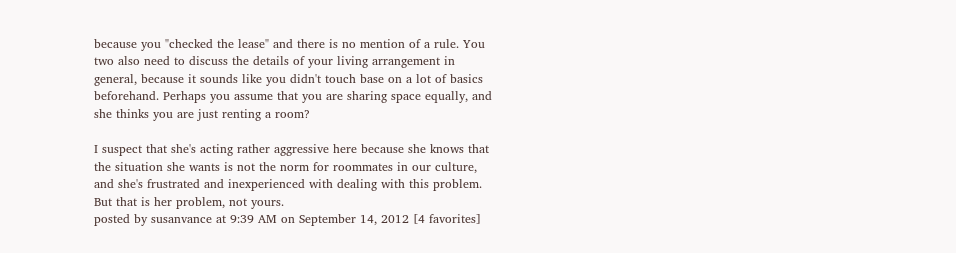because you "checked the lease" and there is no mention of a rule. You two also need to discuss the details of your living arrangement in general, because it sounds like you didn't touch base on a lot of basics beforehand. Perhaps you assume that you are sharing space equally, and she thinks you are just renting a room?

I suspect that she's acting rather aggressive here because she knows that the situation she wants is not the norm for roommates in our culture, and she's frustrated and inexperienced with dealing with this problem. But that is her problem, not yours.
posted by susanvance at 9:39 AM on September 14, 2012 [4 favorites]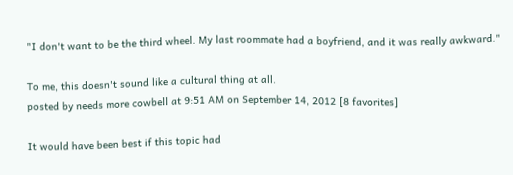"I don't want to be the third wheel. My last roommate had a boyfriend, and it was really awkward."

To me, this doesn't sound like a cultural thing at all.
posted by needs more cowbell at 9:51 AM on September 14, 2012 [8 favorites]

It would have been best if this topic had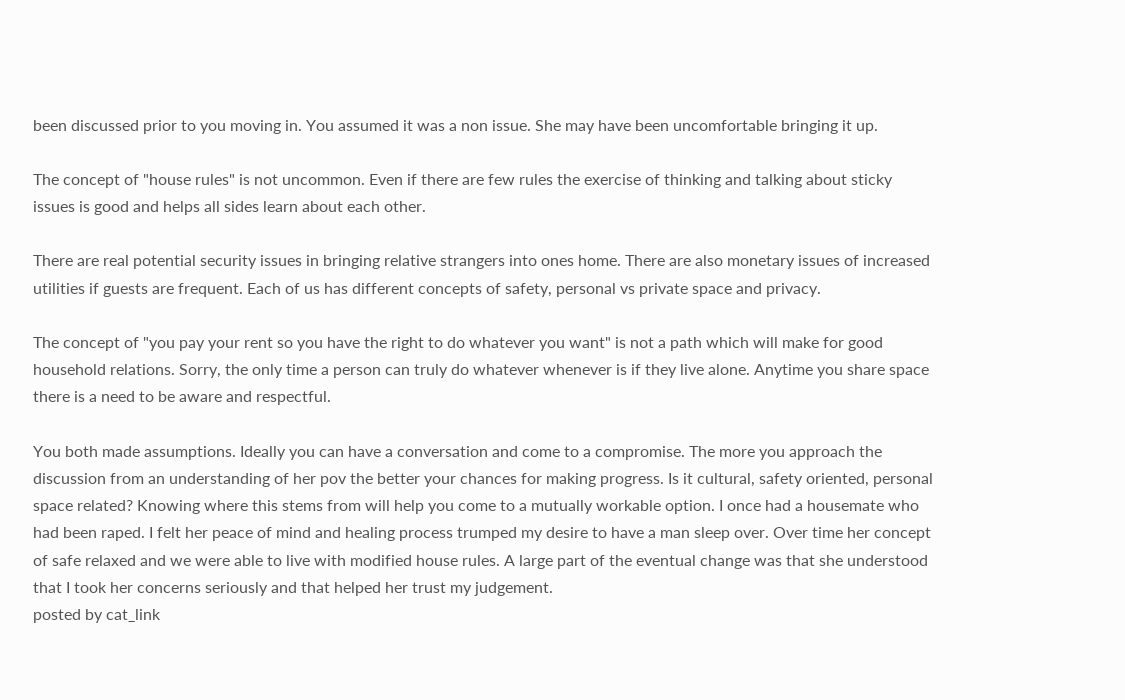been discussed prior to you moving in. You assumed it was a non issue. She may have been uncomfortable bringing it up.

The concept of "house rules" is not uncommon. Even if there are few rules the exercise of thinking and talking about sticky issues is good and helps all sides learn about each other.

There are real potential security issues in bringing relative strangers into ones home. There are also monetary issues of increased utilities if guests are frequent. Each of us has different concepts of safety, personal vs private space and privacy.

The concept of "you pay your rent so you have the right to do whatever you want" is not a path which will make for good household relations. Sorry, the only time a person can truly do whatever whenever is if they live alone. Anytime you share space there is a need to be aware and respectful.

You both made assumptions. Ideally you can have a conversation and come to a compromise. The more you approach the discussion from an understanding of her pov the better your chances for making progress. Is it cultural, safety oriented, personal space related? Knowing where this stems from will help you come to a mutually workable option. I once had a housemate who had been raped. I felt her peace of mind and healing process trumped my desire to have a man sleep over. Over time her concept of safe relaxed and we were able to live with modified house rules. A large part of the eventual change was that she understood that I took her concerns seriously and that helped her trust my judgement.
posted by cat_link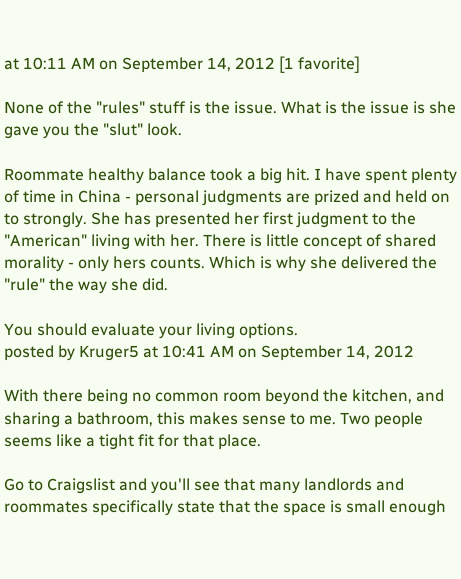at 10:11 AM on September 14, 2012 [1 favorite]

None of the "rules" stuff is the issue. What is the issue is she gave you the "slut" look.

Roommate healthy balance took a big hit. I have spent plenty of time in China - personal judgments are prized and held on to strongly. She has presented her first judgment to the "American" living with her. There is little concept of shared morality - only hers counts. Which is why she delivered the "rule" the way she did.

You should evaluate your living options.
posted by Kruger5 at 10:41 AM on September 14, 2012

With there being no common room beyond the kitchen, and sharing a bathroom, this makes sense to me. Two people seems like a tight fit for that place.

Go to Craigslist and you'll see that many landlords and roommates specifically state that the space is small enough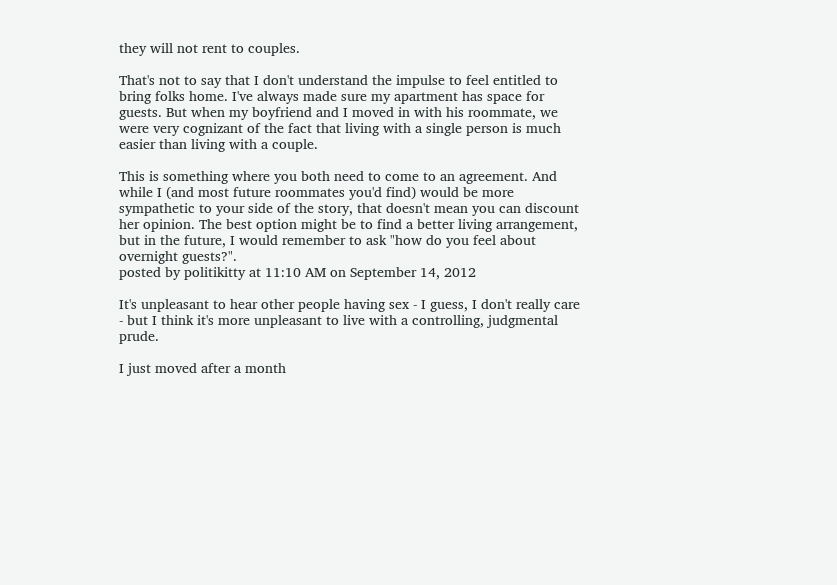they will not rent to couples.

That's not to say that I don't understand the impulse to feel entitled to bring folks home. I've always made sure my apartment has space for guests. But when my boyfriend and I moved in with his roommate, we were very cognizant of the fact that living with a single person is much easier than living with a couple.

This is something where you both need to come to an agreement. And while I (and most future roommates you'd find) would be more sympathetic to your side of the story, that doesn't mean you can discount her opinion. The best option might be to find a better living arrangement, but in the future, I would remember to ask "how do you feel about overnight guests?".
posted by politikitty at 11:10 AM on September 14, 2012

It's unpleasant to hear other people having sex - I guess, I don't really care - but I think it's more unpleasant to live with a controlling, judgmental prude.

I just moved after a month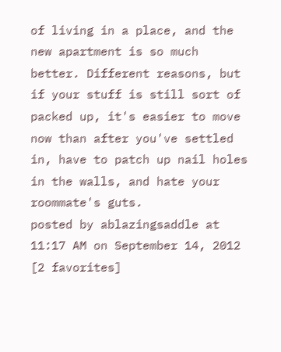of living in a place, and the new apartment is so much better. Different reasons, but if your stuff is still sort of packed up, it's easier to move now than after you've settled in, have to patch up nail holes in the walls, and hate your roommate's guts.
posted by ablazingsaddle at 11:17 AM on September 14, 2012 [2 favorites]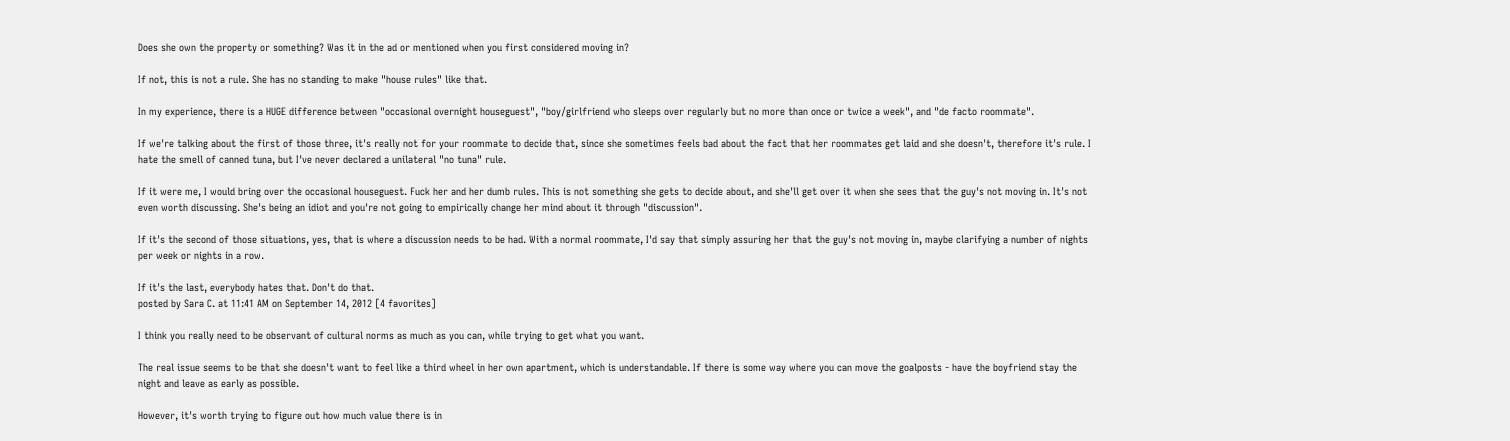Does she own the property or something? Was it in the ad or mentioned when you first considered moving in?

If not, this is not a rule. She has no standing to make "house rules" like that.

In my experience, there is a HUGE difference between "occasional overnight houseguest", "boy/girlfriend who sleeps over regularly but no more than once or twice a week", and "de facto roommate".

If we're talking about the first of those three, it's really not for your roommate to decide that, since she sometimes feels bad about the fact that her roommates get laid and she doesn't, therefore it's rule. I hate the smell of canned tuna, but I've never declared a unilateral "no tuna" rule.

If it were me, I would bring over the occasional houseguest. Fuck her and her dumb rules. This is not something she gets to decide about, and she'll get over it when she sees that the guy's not moving in. It's not even worth discussing. She's being an idiot and you're not going to empirically change her mind about it through "discussion".

If it's the second of those situations, yes, that is where a discussion needs to be had. With a normal roommate, I'd say that simply assuring her that the guy's not moving in, maybe clarifying a number of nights per week or nights in a row.

If it's the last, everybody hates that. Don't do that.
posted by Sara C. at 11:41 AM on September 14, 2012 [4 favorites]

I think you really need to be observant of cultural norms as much as you can, while trying to get what you want.

The real issue seems to be that she doesn't want to feel like a third wheel in her own apartment, which is understandable. If there is some way where you can move the goalposts - have the boyfriend stay the night and leave as early as possible.

However, it's worth trying to figure out how much value there is in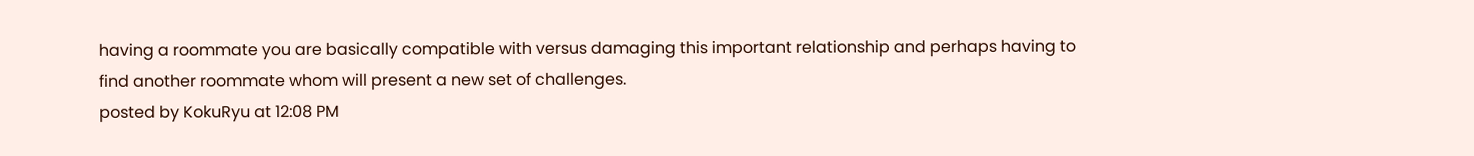having a roommate you are basically compatible with versus damaging this important relationship and perhaps having to find another roommate whom will present a new set of challenges.
posted by KokuRyu at 12:08 PM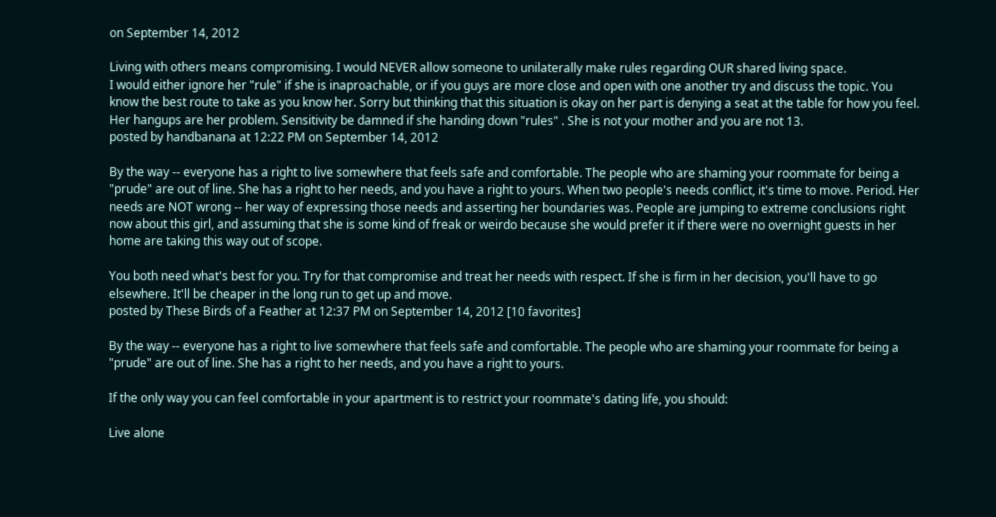on September 14, 2012

Living with others means compromising. I would NEVER allow someone to unilaterally make rules regarding OUR shared living space.
I would either ignore her "rule" if she is inaproachable, or if you guys are more close and open with one another try and discuss the topic. You know the best route to take as you know her. Sorry but thinking that this situation is okay on her part is denying a seat at the table for how you feel. Her hangups are her problem. Sensitivity be damned if she handing down "rules" . She is not your mother and you are not 13.
posted by handbanana at 12:22 PM on September 14, 2012

By the way -- everyone has a right to live somewhere that feels safe and comfortable. The people who are shaming your roommate for being a "prude" are out of line. She has a right to her needs, and you have a right to yours. When two people's needs conflict, it's time to move. Period. Her needs are NOT wrong -- her way of expressing those needs and asserting her boundaries was. People are jumping to extreme conclusions right now about this girl, and assuming that she is some kind of freak or weirdo because she would prefer it if there were no overnight guests in her home are taking this way out of scope.

You both need what's best for you. Try for that compromise and treat her needs with respect. If she is firm in her decision, you'll have to go elsewhere. It'll be cheaper in the long run to get up and move.
posted by These Birds of a Feather at 12:37 PM on September 14, 2012 [10 favorites]

By the way -- everyone has a right to live somewhere that feels safe and comfortable. The people who are shaming your roommate for being a "prude" are out of line. She has a right to her needs, and you have a right to yours.

If the only way you can feel comfortable in your apartment is to restrict your roommate's dating life, you should:

Live alone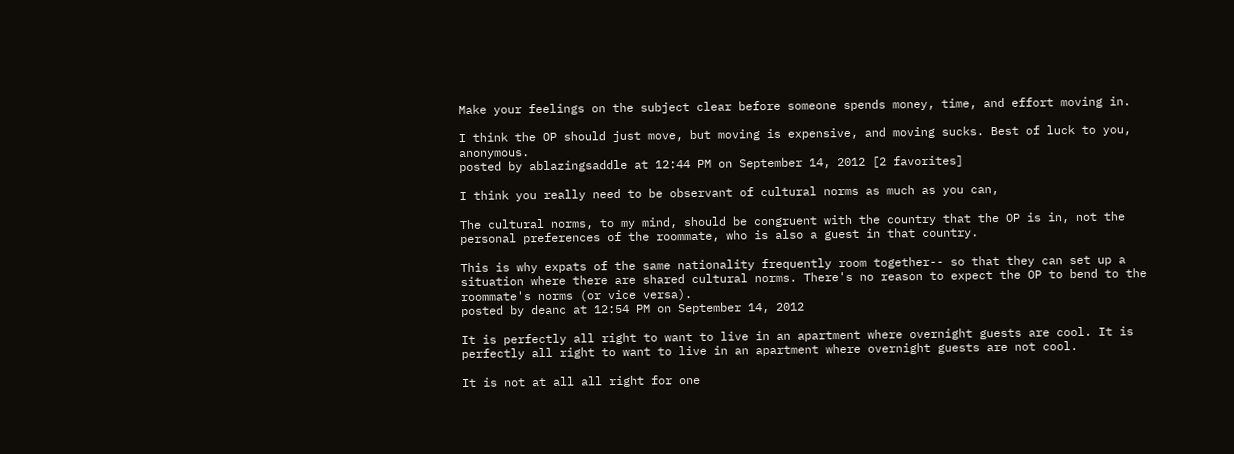Make your feelings on the subject clear before someone spends money, time, and effort moving in.

I think the OP should just move, but moving is expensive, and moving sucks. Best of luck to you, anonymous.
posted by ablazingsaddle at 12:44 PM on September 14, 2012 [2 favorites]

I think you really need to be observant of cultural norms as much as you can,

The cultural norms, to my mind, should be congruent with the country that the OP is in, not the personal preferences of the roommate, who is also a guest in that country.

This is why expats of the same nationality frequently room together-- so that they can set up a situation where there are shared cultural norms. There's no reason to expect the OP to bend to the roommate's norms (or vice versa).
posted by deanc at 12:54 PM on September 14, 2012

It is perfectly all right to want to live in an apartment where overnight guests are cool. It is perfectly all right to want to live in an apartment where overnight guests are not cool.

It is not at all all right for one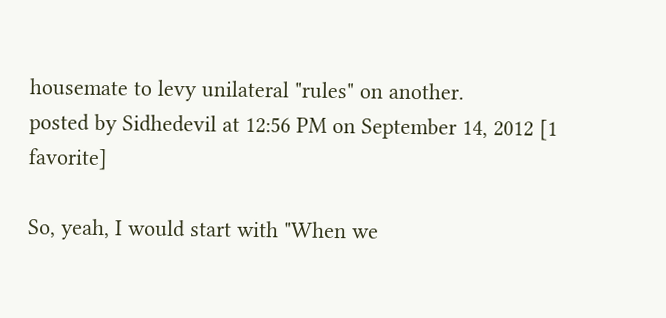housemate to levy unilateral "rules" on another.
posted by Sidhedevil at 12:56 PM on September 14, 2012 [1 favorite]

So, yeah, I would start with "When we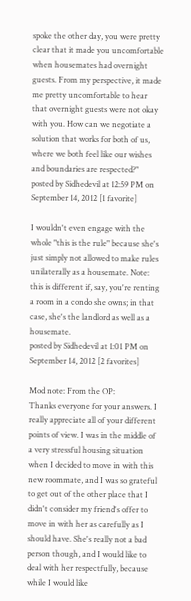spoke the other day, you were pretty clear that it made you uncomfortable when housemates had overnight guests. From my perspective, it made me pretty uncomfortable to hear that overnight guests were not okay with you. How can we negotiate a solution that works for both of us, where we both feel like our wishes and boundaries are respected?"
posted by Sidhedevil at 12:59 PM on September 14, 2012 [1 favorite]

I wouldn't even engage with the whole "this is the rule" because she's just simply not allowed to make rules unilaterally as a housemate. Note: this is different if, say, you're renting a room in a condo she owns; in that case, she's the landlord as well as a housemate.
posted by Sidhedevil at 1:01 PM on September 14, 2012 [2 favorites]

Mod note: From the OP:
Thanks everyone for your answers. I really appreciate all of your different points of view. I was in the middle of a very stressful housing situation when I decided to move in with this new roommate, and I was so grateful to get out of the other place that I didn't consider my friend's offer to move in with her as carefully as I should have. She's really not a bad person though, and I would like to deal with her respectfully, because while I would like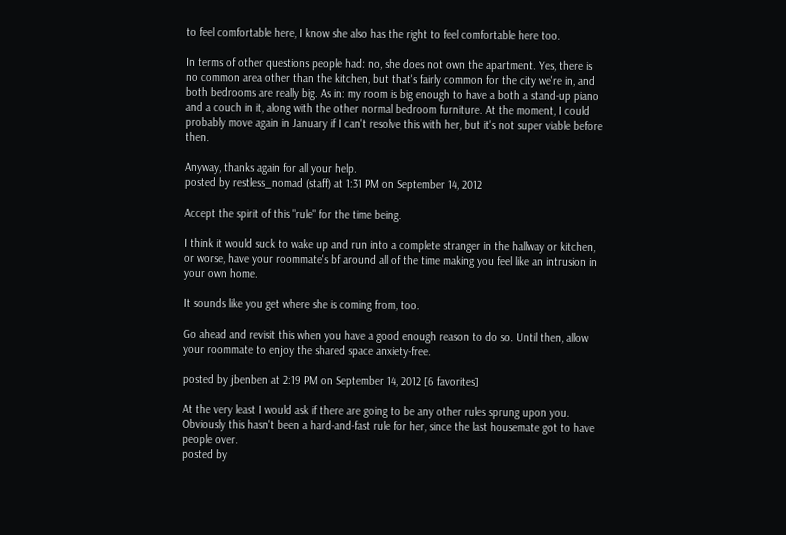to feel comfortable here, I know she also has the right to feel comfortable here too.

In terms of other questions people had: no, she does not own the apartment. Yes, there is no common area other than the kitchen, but that's fairly common for the city we're in, and both bedrooms are really big. As in: my room is big enough to have a both a stand-up piano and a couch in it, along with the other normal bedroom furniture. At the moment, I could probably move again in January if I can't resolve this with her, but it's not super viable before then.

Anyway, thanks again for all your help.
posted by restless_nomad (staff) at 1:31 PM on September 14, 2012

Accept the spirit of this "rule" for the time being.

I think it would suck to wake up and run into a complete stranger in the hallway or kitchen, or worse, have your roommate's bf around all of the time making you feel like an intrusion in your own home.

It sounds like you get where she is coming from, too.

Go ahead and revisit this when you have a good enough reason to do so. Until then, allow your roommate to enjoy the shared space anxiety-free.

posted by jbenben at 2:19 PM on September 14, 2012 [6 favorites]

At the very least I would ask if there are going to be any other rules sprung upon you. Obviously this hasn't been a hard-and-fast rule for her, since the last housemate got to have people over.
posted by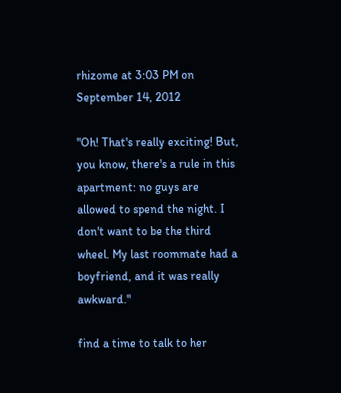rhizome at 3:03 PM on September 14, 2012

"Oh! That's really exciting! But, you know, there's a rule in this apartment: no guys are allowed to spend the night. I don't want to be the third wheel. My last roommate had a boyfriend, and it was really awkward."

find a time to talk to her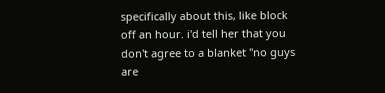specifically about this, like block off an hour. i'd tell her that you don't agree to a blanket "no guys are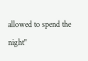allowed to spend the night"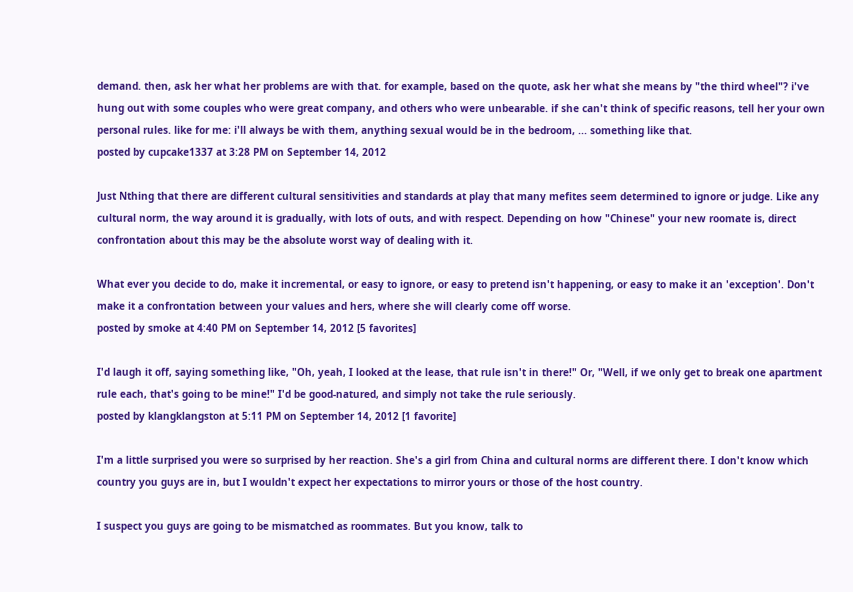demand. then, ask her what her problems are with that. for example, based on the quote, ask her what she means by "the third wheel"? i've hung out with some couples who were great company, and others who were unbearable. if she can't think of specific reasons, tell her your own personal rules. like for me: i'll always be with them, anything sexual would be in the bedroom, ... something like that.
posted by cupcake1337 at 3:28 PM on September 14, 2012

Just Nthing that there are different cultural sensitivities and standards at play that many mefites seem determined to ignore or judge. Like any cultural norm, the way around it is gradually, with lots of outs, and with respect. Depending on how "Chinese" your new roomate is, direct confrontation about this may be the absolute worst way of dealing with it.

What ever you decide to do, make it incremental, or easy to ignore, or easy to pretend isn't happening, or easy to make it an 'exception'. Don't make it a confrontation between your values and hers, where she will clearly come off worse.
posted by smoke at 4:40 PM on September 14, 2012 [5 favorites]

I'd laugh it off, saying something like, "Oh, yeah, I looked at the lease, that rule isn't in there!" Or, "Well, if we only get to break one apartment rule each, that's going to be mine!" I'd be good-natured, and simply not take the rule seriously.
posted by klangklangston at 5:11 PM on September 14, 2012 [1 favorite]

I'm a little surprised you were so surprised by her reaction. She's a girl from China and cultural norms are different there. I don't know which country you guys are in, but I wouldn't expect her expectations to mirror yours or those of the host country.

I suspect you guys are going to be mismatched as roommates. But you know, talk to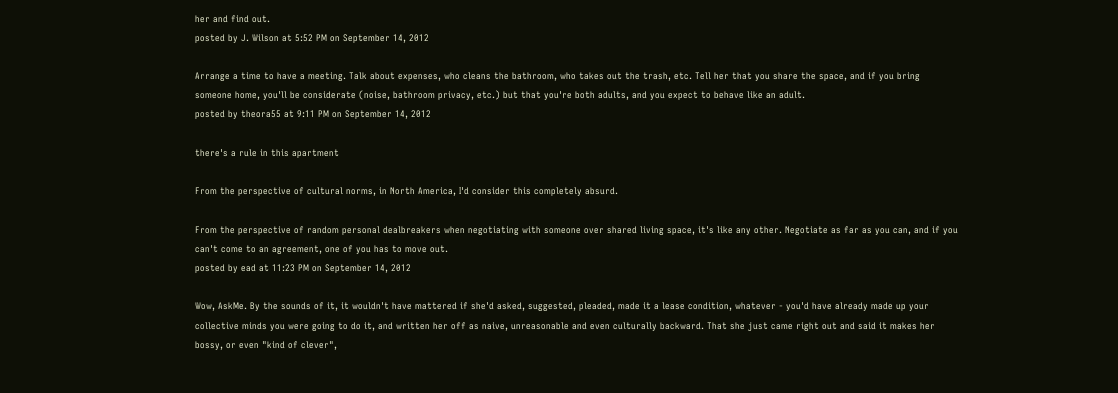her and find out.
posted by J. Wilson at 5:52 PM on September 14, 2012

Arrange a time to have a meeting. Talk about expenses, who cleans the bathroom, who takes out the trash, etc. Tell her that you share the space, and if you bring someone home, you'll be considerate (noise, bathroom privacy, etc.) but that you're both adults, and you expect to behave like an adult.
posted by theora55 at 9:11 PM on September 14, 2012

there's a rule in this apartment

From the perspective of cultural norms, in North America, I'd consider this completely absurd.

From the perspective of random personal dealbreakers when negotiating with someone over shared living space, it's like any other. Negotiate as far as you can, and if you can't come to an agreement, one of you has to move out.
posted by ead at 11:23 PM on September 14, 2012

Wow, AskMe. By the sounds of it, it wouldn't have mattered if she'd asked, suggested, pleaded, made it a lease condition, whatever - you'd have already made up your collective minds you were going to do it, and written her off as naive, unreasonable and even culturally backward. That she just came right out and said it makes her bossy, or even "kind of clever",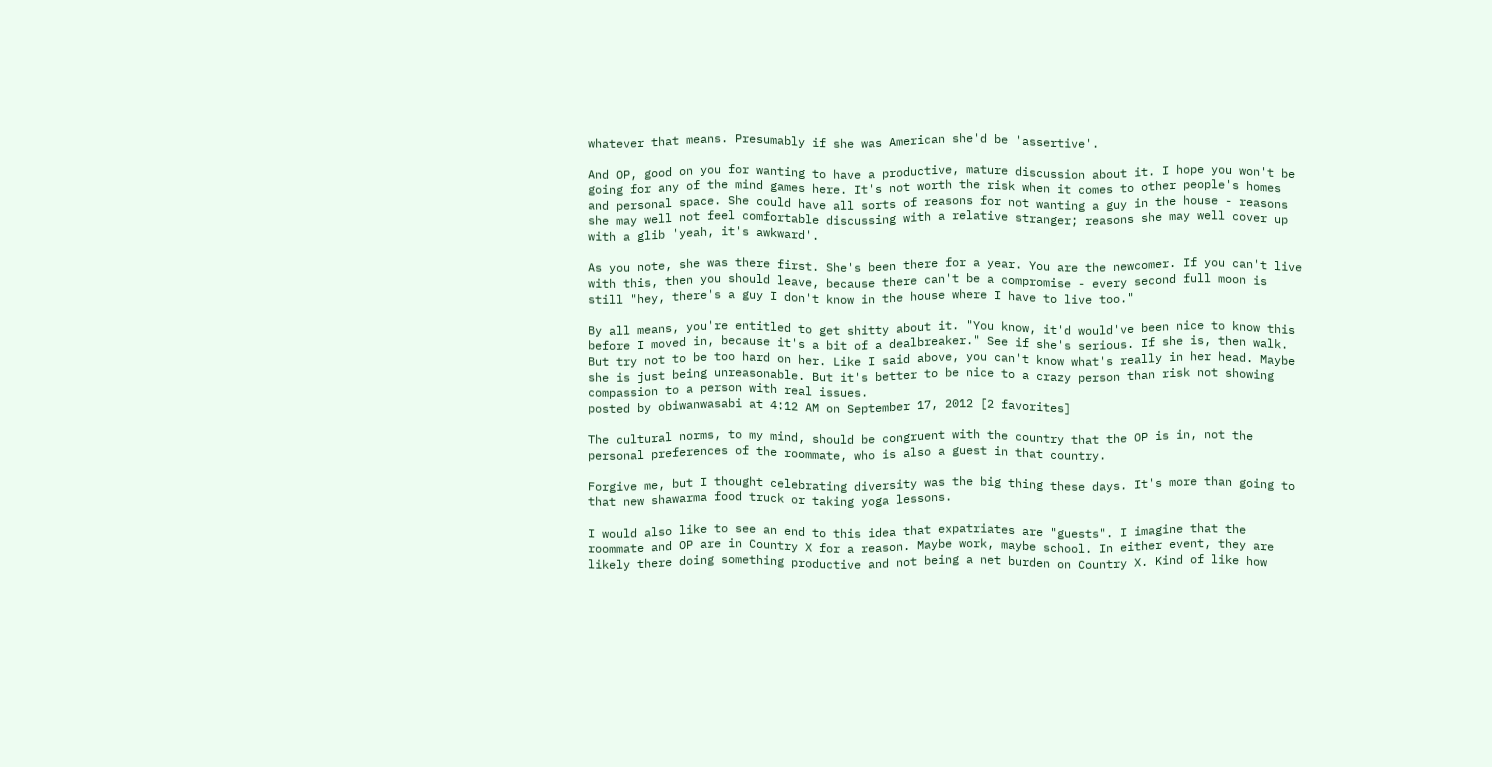whatever that means. Presumably if she was American she'd be 'assertive'.

And OP, good on you for wanting to have a productive, mature discussion about it. I hope you won't be going for any of the mind games here. It's not worth the risk when it comes to other people's homes and personal space. She could have all sorts of reasons for not wanting a guy in the house - reasons she may well not feel comfortable discussing with a relative stranger; reasons she may well cover up with a glib 'yeah, it's awkward'.

As you note, she was there first. She's been there for a year. You are the newcomer. If you can't live with this, then you should leave, because there can't be a compromise - every second full moon is still "hey, there's a guy I don't know in the house where I have to live too."

By all means, you're entitled to get shitty about it. "You know, it'd would've been nice to know this before I moved in, because it's a bit of a dealbreaker." See if she's serious. If she is, then walk. But try not to be too hard on her. Like I said above, you can't know what's really in her head. Maybe she is just being unreasonable. But it's better to be nice to a crazy person than risk not showing compassion to a person with real issues.
posted by obiwanwasabi at 4:12 AM on September 17, 2012 [2 favorites]

The cultural norms, to my mind, should be congruent with the country that the OP is in, not the personal preferences of the roommate, who is also a guest in that country.

Forgive me, but I thought celebrating diversity was the big thing these days. It's more than going to that new shawarma food truck or taking yoga lessons.

I would also like to see an end to this idea that expatriates are "guests". I imagine that the roommate and OP are in Country X for a reason. Maybe work, maybe school. In either event, they are likely there doing something productive and not being a net burden on Country X. Kind of like how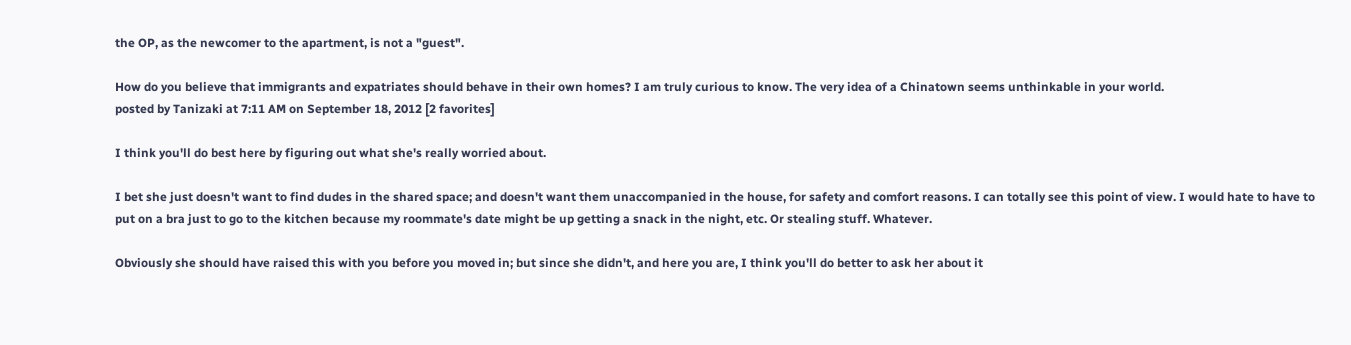the OP, as the newcomer to the apartment, is not a "guest".

How do you believe that immigrants and expatriates should behave in their own homes? I am truly curious to know. The very idea of a Chinatown seems unthinkable in your world.
posted by Tanizaki at 7:11 AM on September 18, 2012 [2 favorites]

I think you'll do best here by figuring out what she's really worried about.

I bet she just doesn't want to find dudes in the shared space; and doesn't want them unaccompanied in the house, for safety and comfort reasons. I can totally see this point of view. I would hate to have to put on a bra just to go to the kitchen because my roommate's date might be up getting a snack in the night, etc. Or stealing stuff. Whatever.

Obviously she should have raised this with you before you moved in; but since she didn't, and here you are, I think you'll do better to ask her about it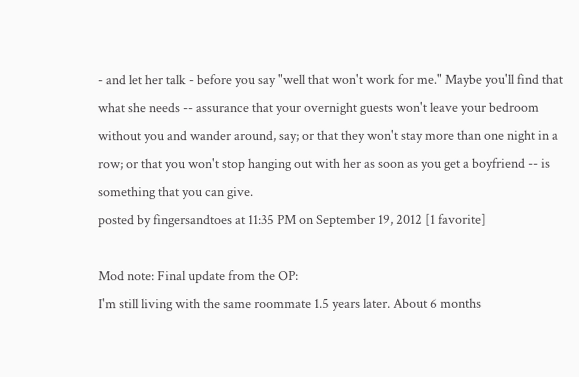- and let her talk - before you say "well that won't work for me." Maybe you'll find that what she needs -- assurance that your overnight guests won't leave your bedroom without you and wander around, say; or that they won't stay more than one night in a row; or that you won't stop hanging out with her as soon as you get a boyfriend -- is something that you can give.
posted by fingersandtoes at 11:35 PM on September 19, 2012 [1 favorite]

Mod note: Final update from the OP:
I'm still living with the same roommate 1.5 years later. About 6 months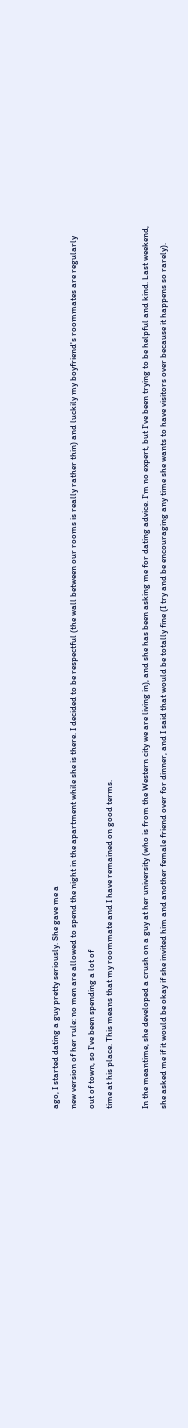ago, I started dating a guy pretty seriously. She gave me a
new version of her rule: no men are allowed to spend the night in the apartment while she is there. I decided to be respectful (the wall between our rooms is really rather thin) and luckily my boyfriend's roommates are regularly out of town, so I've been spending a lot of
time at his place. This means that my roommate and I have remained on good terms.

In the meantime, she developed a crush on a guy at her university (who is from the Western city we are living in), and she has been asking me for dating advice. I'm no expert, but I've been trying to be helpful and kind. Last weekend, she asked me if it would be okay if she invited him and another female friend over for dinner, and I said that would be totally fine (I try and be encouraging any time she wants to have visitors over because it happens so rarely).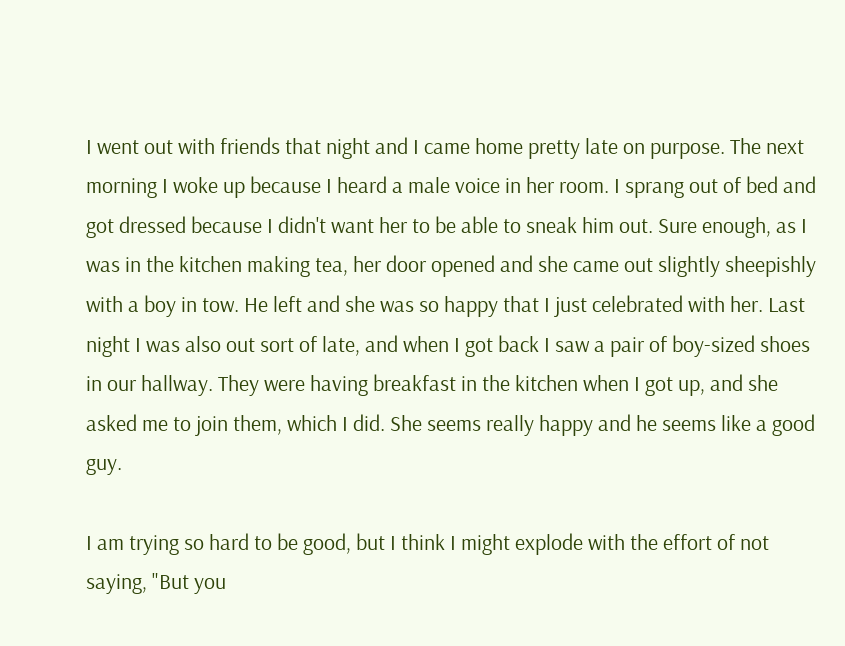I went out with friends that night and I came home pretty late on purpose. The next morning I woke up because I heard a male voice in her room. I sprang out of bed and got dressed because I didn't want her to be able to sneak him out. Sure enough, as I was in the kitchen making tea, her door opened and she came out slightly sheepishly with a boy in tow. He left and she was so happy that I just celebrated with her. Last night I was also out sort of late, and when I got back I saw a pair of boy-sized shoes in our hallway. They were having breakfast in the kitchen when I got up, and she asked me to join them, which I did. She seems really happy and he seems like a good guy.

I am trying so hard to be good, but I think I might explode with the effort of not saying, "But you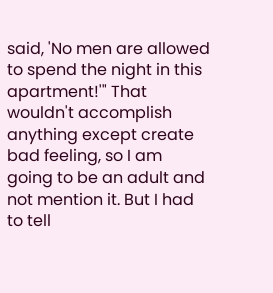said, 'No men are allowed to spend the night in this apartment!'" That wouldn't accomplish anything except create bad feeling, so I am going to be an adult and not mention it. But I had to tell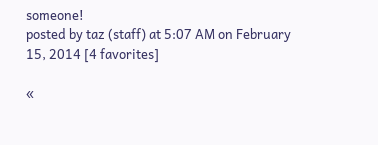someone!
posted by taz (staff) at 5:07 AM on February 15, 2014 [4 favorites]

«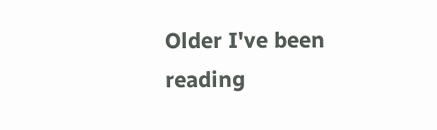Older I've been reading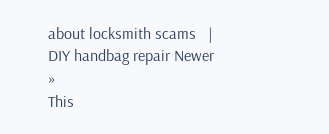about locksmith scams   |   DIY handbag repair Newer »
This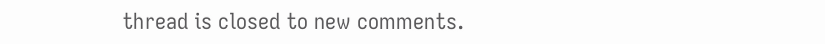thread is closed to new comments.